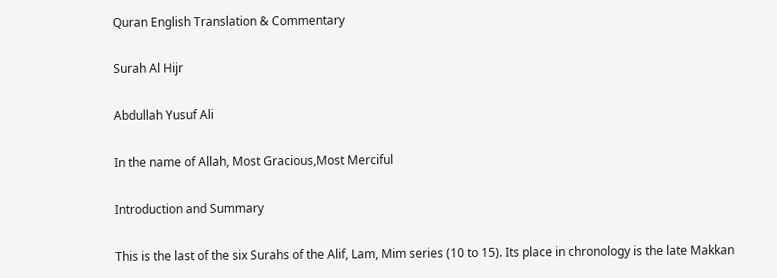Quran English Translation & Commentary

Surah Al Hijr

Abdullah Yusuf Ali

In the name of Allah, Most Gracious,Most Merciful

Introduction and Summary

This is the last of the six Surahs of the Alif, Lam, Mim series (10 to 15). Its place in chronology is the late Makkan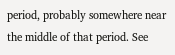period, probably somewhere near the middle of that period. See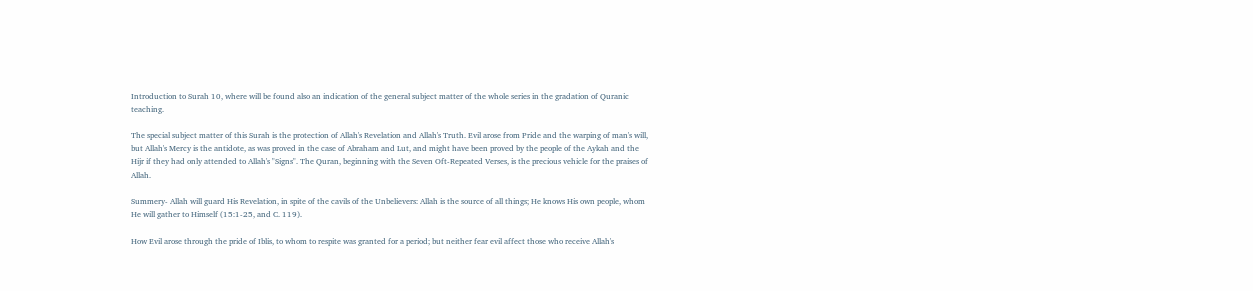Introduction to Surah 10, where will be found also an indication of the general subject matter of the whole series in the gradation of Quranic teaching.

The special subject matter of this Surah is the protection of Allah's Revelation and Allah's Truth. Evil arose from Pride and the warping of man's will, but Allah's Mercy is the antidote, as was proved in the case of Abraham and Lut, and might have been proved by the people of the Aykah and the Hijr if they had only attended to Allah's "Signs". The Quran, beginning with the Seven Oft-Repeated Verses, is the precious vehicle for the praises of Allah.

Summery- Allah will guard His Revelation, in spite of the cavils of the Unbelievers: Allah is the source of all things; He knows His own people, whom He will gather to Himself (15:1-25, and C. 119).

How Evil arose through the pride of Iblis, to whom to respite was granted for a period; but neither fear evil affect those who receive Allah's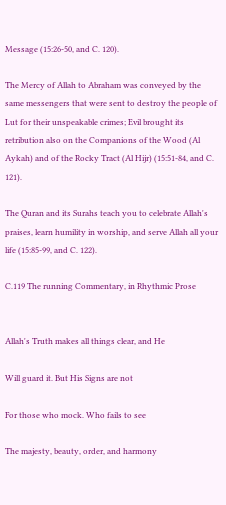Message (15:26-50, and C. 120).

The Mercy of Allah to Abraham was conveyed by the same messengers that were sent to destroy the people of Lut for their unspeakable crimes; Evil brought its retribution also on the Companions of the Wood (Al Aykah) and of the Rocky Tract (Al Hijr) (15:51-84, and C. 121).

The Quran and its Surahs teach you to celebrate Allah's praises, learn humility in worship, and serve Allah all your life (15:85-99, and C. 122).

C.119 The running Commentary, in Rhythmic Prose


Allah's Truth makes all things clear, and He

Will guard it. But His Signs are not

For those who mock. Who fails to see

The majesty, beauty, order, and harmony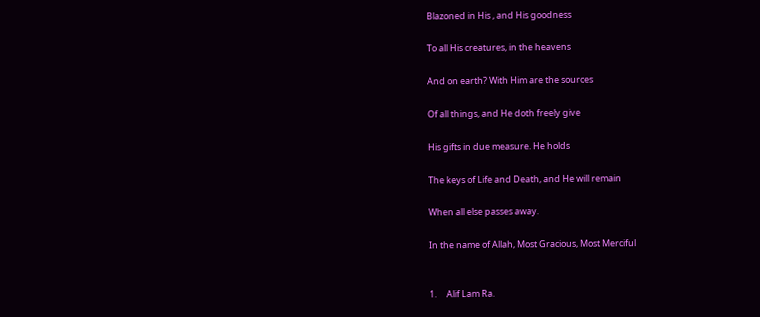Blazoned in His , and His goodness

To all His creatures, in the heavens

And on earth? With Him are the sources

Of all things, and He doth freely give

His gifts in due measure. He holds

The keys of Life and Death, and He will remain

When all else passes away.

In the name of Allah, Most Gracious, Most Merciful


1.     Alif Lam Ra.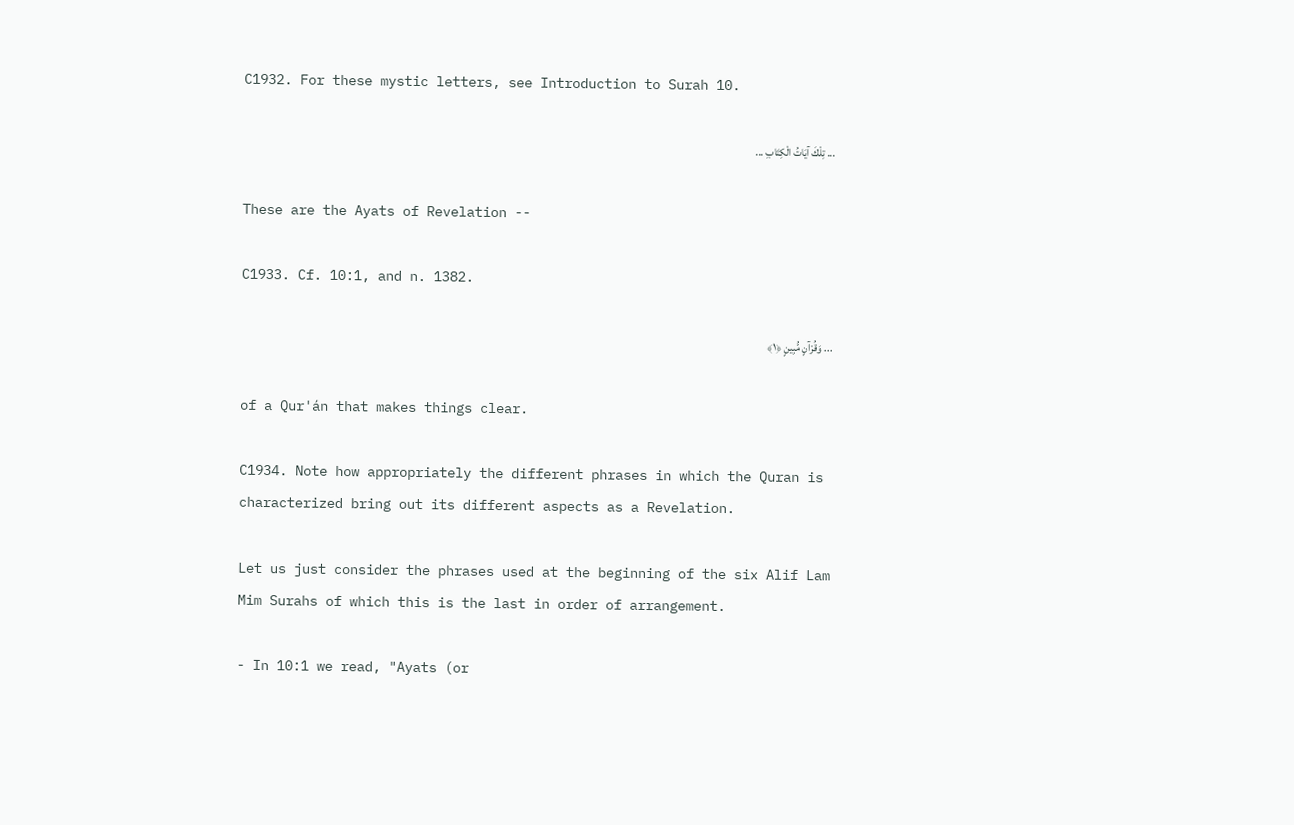C1932. For these mystic letters, see Introduction to Surah 10.

... تِلْكَ آيَاتُ الْكِتَابِ ...

These are the Ayats of Revelation --

C1933. Cf. 10:1, and n. 1382.

... وَقُرْآنٍ مُّبِينٍ ﴿١﴾

of a Qur'án that makes things clear.

C1934. Note how appropriately the different phrases in which the Quran is characterized bring out its different aspects as a Revelation.

Let us just consider the phrases used at the beginning of the six Alif Lam Mim Surahs of which this is the last in order of arrangement.

- In 10:1 we read, "Ayats (or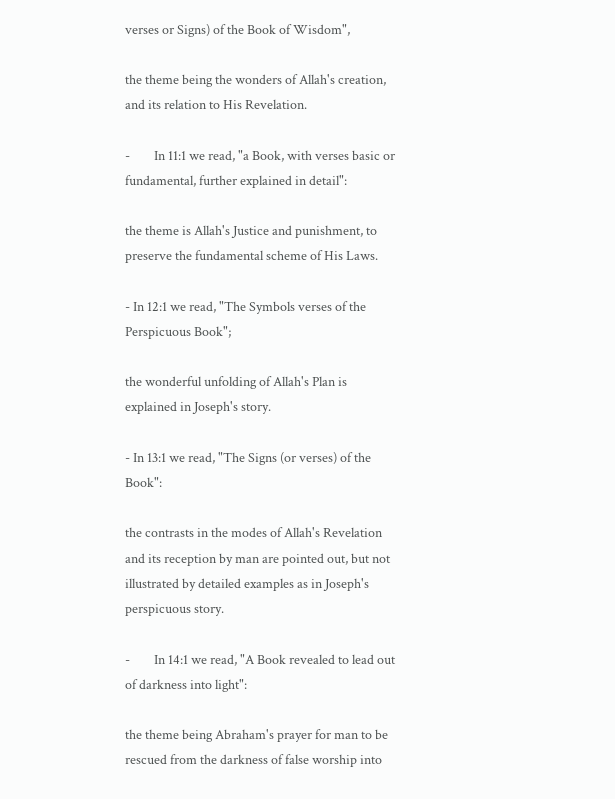verses or Signs) of the Book of Wisdom",

the theme being the wonders of Allah's creation, and its relation to His Revelation.

-        In 11:1 we read, "a Book, with verses basic or fundamental, further explained in detail":

the theme is Allah's Justice and punishment, to preserve the fundamental scheme of His Laws.

- In 12:1 we read, "The Symbols verses of the Perspicuous Book";

the wonderful unfolding of Allah's Plan is explained in Joseph's story.

- In 13:1 we read, "The Signs (or verses) of the Book":

the contrasts in the modes of Allah's Revelation and its reception by man are pointed out, but not illustrated by detailed examples as in Joseph's perspicuous story.

-        In 14:1 we read, "A Book revealed to lead out of darkness into light":

the theme being Abraham's prayer for man to be rescued from the darkness of false worship into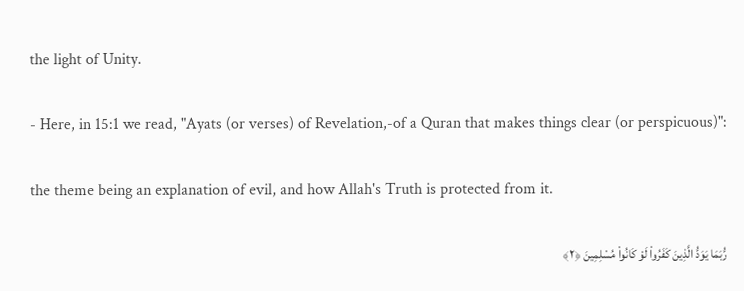the light of Unity.

- Here, in 15:1 we read, "Ayats (or verses) of Revelation,-of a Quran that makes things clear (or perspicuous)":

the theme being an explanation of evil, and how Allah's Truth is protected from it.

رُّبَمَا يَوَدُّ الَّذِينَ كَفَرُواْ لَوْ كَانُواْ مُسْلِمِينَ ﴿٢﴾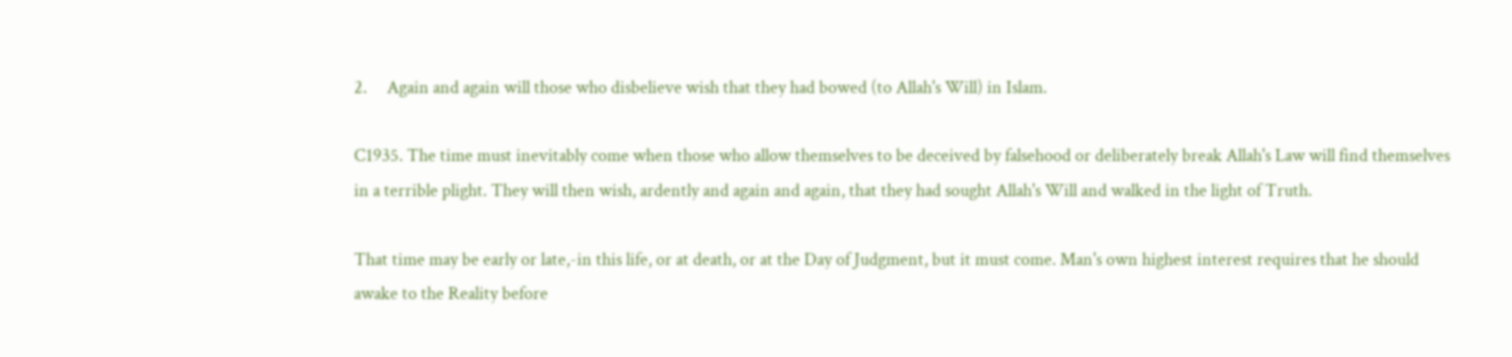2.     Again and again will those who disbelieve wish that they had bowed (to Allah's Will) in Islam.

C1935. The time must inevitably come when those who allow themselves to be deceived by falsehood or deliberately break Allah's Law will find themselves in a terrible plight. They will then wish, ardently and again and again, that they had sought Allah's Will and walked in the light of Truth.

That time may be early or late,-in this life, or at death, or at the Day of Judgment, but it must come. Man's own highest interest requires that he should awake to the Reality before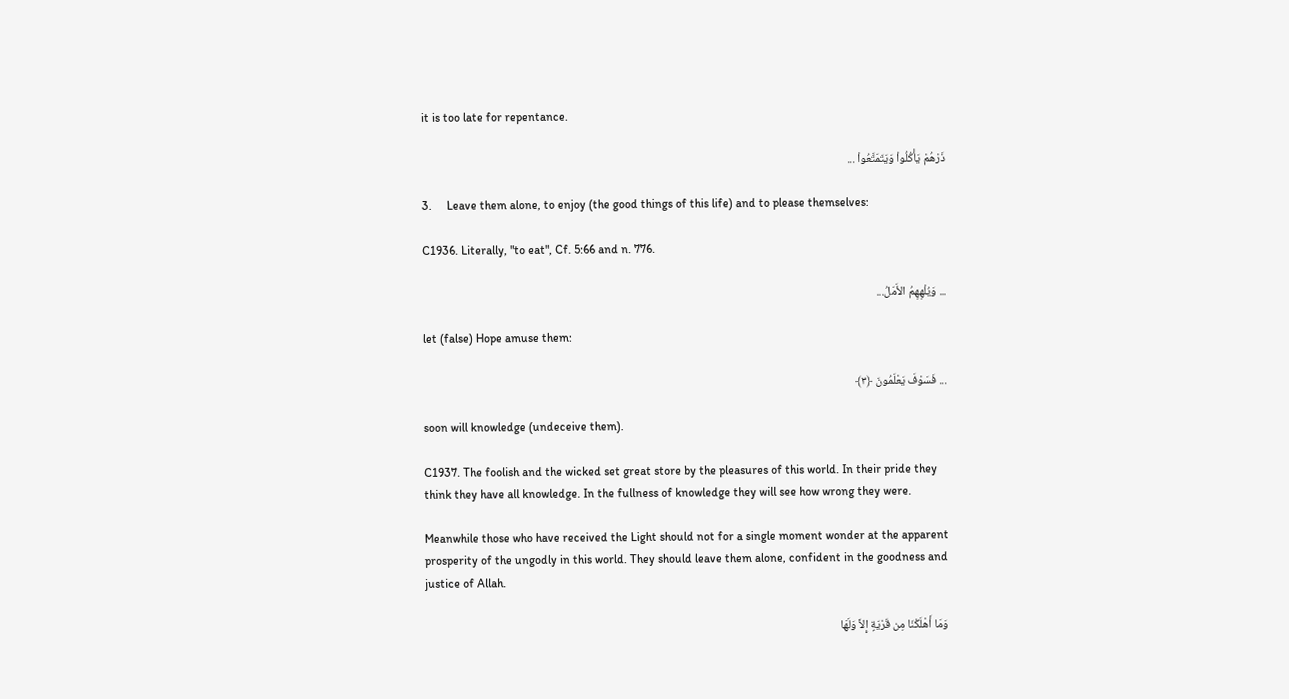it is too late for repentance.

ذَرْهُمْ يَأْكُلُواْ وَيَتَمَتَّعُواْ ...

3.     Leave them alone, to enjoy (the good things of this life) and to please themselves:

C1936. Literally, "to eat", Cf. 5:66 and n. 776.

... وَيُلْهِهِمُ الأَمَلُ...

let (false) Hope amuse them:

... فَسَوْفَ يَعْلَمُونَ ﴿٣﴾

soon will knowledge (undeceive them).

C1937. The foolish and the wicked set great store by the pleasures of this world. In their pride they think they have all knowledge. In the fullness of knowledge they will see how wrong they were.

Meanwhile those who have received the Light should not for a single moment wonder at the apparent prosperity of the ungodly in this world. They should leave them alone, confident in the goodness and justice of Allah.

وَمَا أَهْلَكْنَا مِن قَرْيَةٍ إِلاَّ وَلَهَا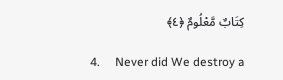كِتَابٌ مَّعْلُومٌ ﴿٤﴾

4.     Never did We destroy a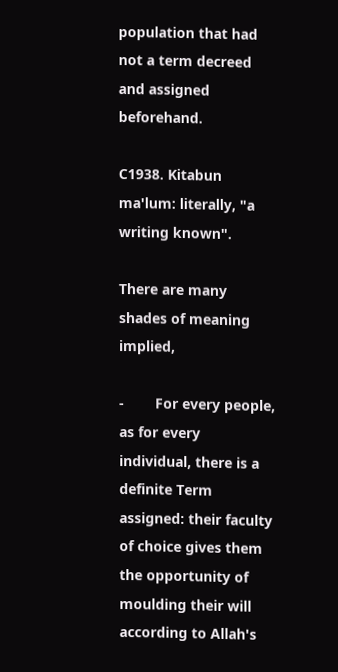population that had not a term decreed and assigned beforehand.

C1938. Kitabun ma'lum: literally, "a writing known".

There are many shades of meaning implied,

-        For every people, as for every individual, there is a definite Term assigned: their faculty of choice gives them the opportunity of moulding their will according to Allah's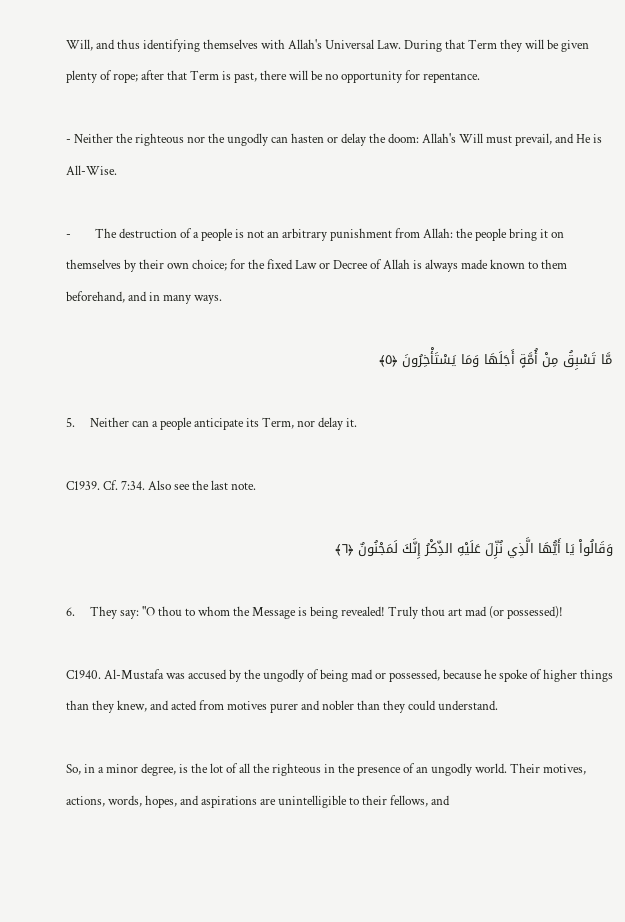Will, and thus identifying themselves with Allah's Universal Law. During that Term they will be given plenty of rope; after that Term is past, there will be no opportunity for repentance.

- Neither the righteous nor the ungodly can hasten or delay the doom: Allah's Will must prevail, and He is All-Wise.

-        The destruction of a people is not an arbitrary punishment from Allah: the people bring it on themselves by their own choice; for the fixed Law or Decree of Allah is always made known to them beforehand, and in many ways.

مَّا تَسْبِقُ مِنْ أُمَّةٍ أَجَلَهَا وَمَا يَسْتَأْخِرُونَ ﴿٥﴾

5.     Neither can a people anticipate its Term, nor delay it.

C1939. Cf. 7:34. Also see the last note.

وَقَالُواْ يَا أَيُّهَا الَّذِي نُزِّلَ عَلَيْهِ الذِّكْرُ إِنَّكَ لَمَجْنُونٌ ﴿٦﴾

6.     They say: "O thou to whom the Message is being revealed! Truly thou art mad (or possessed)!

C1940. Al-Mustafa was accused by the ungodly of being mad or possessed, because he spoke of higher things than they knew, and acted from motives purer and nobler than they could understand.

So, in a minor degree, is the lot of all the righteous in the presence of an ungodly world. Their motives, actions, words, hopes, and aspirations are unintelligible to their fellows, and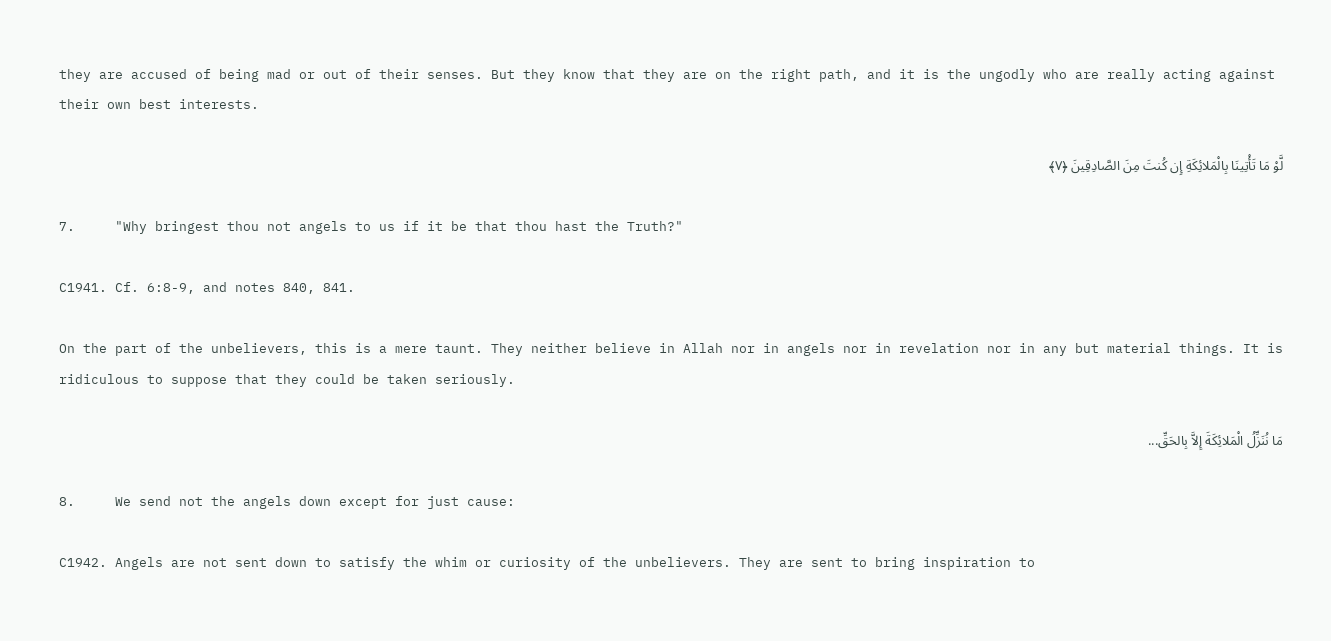they are accused of being mad or out of their senses. But they know that they are on the right path, and it is the ungodly who are really acting against their own best interests.

لَّوْ مَا تَأْتِينَا بِالْمَلائِكَةِ إِن كُنتَ مِنَ الصَّادِقِينَ ﴿٧﴾

7.     "Why bringest thou not angels to us if it be that thou hast the Truth?"

C1941. Cf. 6:8-9, and notes 840, 841.

On the part of the unbelievers, this is a mere taunt. They neither believe in Allah nor in angels nor in revelation nor in any but material things. It is ridiculous to suppose that they could be taken seriously.

مَا نُنَزِّلُ الْمَلائِكَةَ إِلاَّ بِالحَقِّ...

8.     We send not the angels down except for just cause:

C1942. Angels are not sent down to satisfy the whim or curiosity of the unbelievers. They are sent to bring inspiration to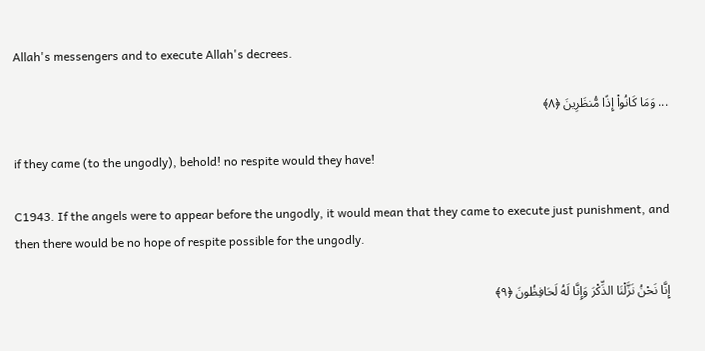Allah's messengers and to execute Allah's decrees.

... وَمَا كَانُواْ إِذًا مُّنظَرِينَ ﴿٨﴾

if they came (to the ungodly), behold! no respite would they have!

C1943. If the angels were to appear before the ungodly, it would mean that they came to execute just punishment, and then there would be no hope of respite possible for the ungodly.

إِنَّا نَحْنُ نَزَّلْنَا الذِّكْرَ وَإِنَّا لَهُ لَحَافِظُونَ ﴿٩﴾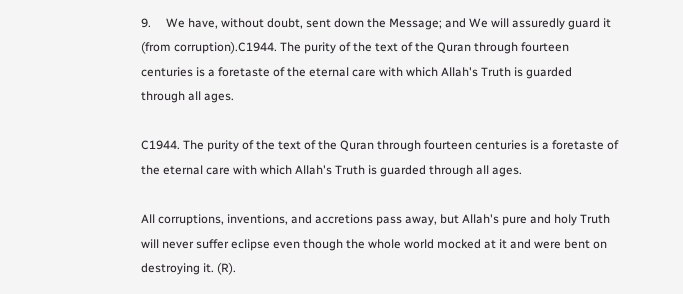9.     We have, without doubt, sent down the Message; and We will assuredly guard it (from corruption).C1944. The purity of the text of the Quran through fourteen centuries is a foretaste of the eternal care with which Allah's Truth is guarded through all ages.

C1944. The purity of the text of the Quran through fourteen centuries is a foretaste of the eternal care with which Allah's Truth is guarded through all ages.

All corruptions, inventions, and accretions pass away, but Allah's pure and holy Truth will never suffer eclipse even though the whole world mocked at it and were bent on destroying it. (R).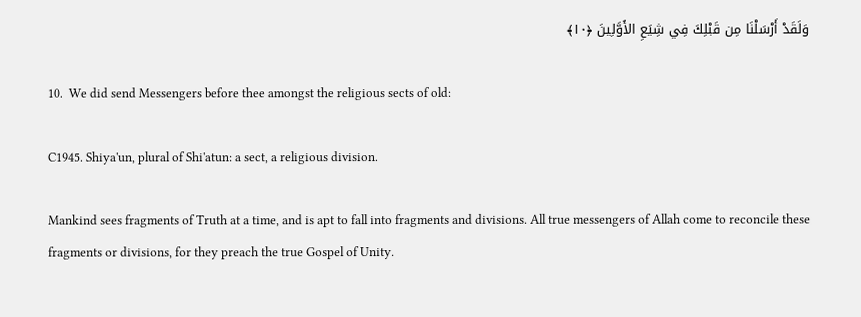وَلَقَدْ أَرْسَلْنَا مِن قَبْلِكَ فِي شِيَعِ الأَوَّلِينَ ﴿١٠﴾

10.  We did send Messengers before thee amongst the religious sects of old:

C1945. Shiya'un, plural of Shi'atun: a sect, a religious division.

Mankind sees fragments of Truth at a time, and is apt to fall into fragments and divisions. All true messengers of Allah come to reconcile these fragments or divisions, for they preach the true Gospel of Unity.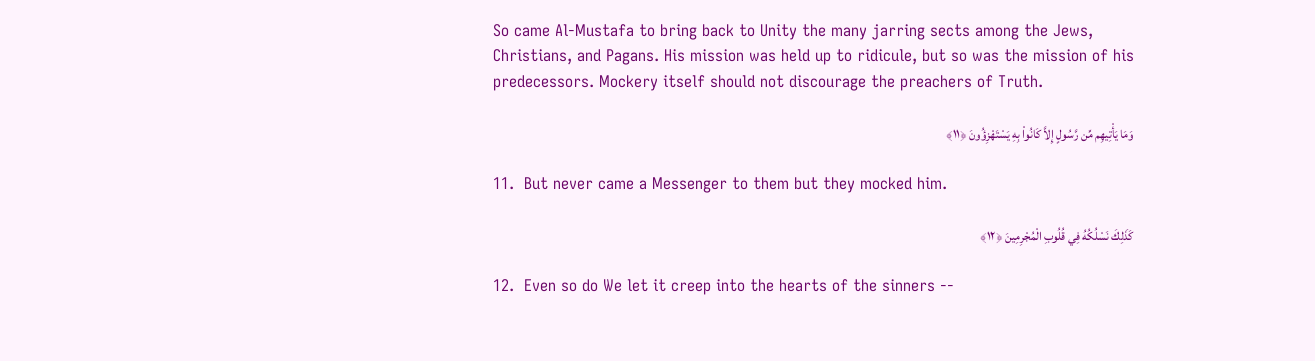So came Al-Mustafa to bring back to Unity the many jarring sects among the Jews, Christians, and Pagans. His mission was held up to ridicule, but so was the mission of his predecessors. Mockery itself should not discourage the preachers of Truth.

وَمَا يَأْتِيهِم مِّن رَّسُولٍ إِلاَّ كَانُواْ بِهِ يَسْتَهْزِؤُونَ ﴿١١﴾

11.  But never came a Messenger to them but they mocked him.

كَذَلِكَ نَسْلُكُهُ فِي قُلُوبِ الْمُجْرِمِينَ ﴿١٢﴾

12.  Even so do We let it creep into the hearts of the sinners --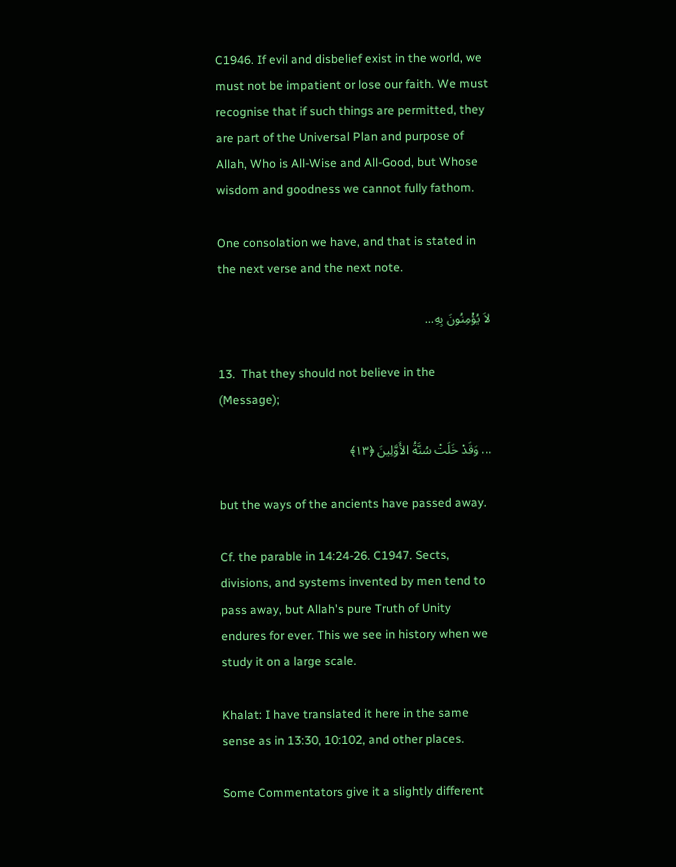C1946. If evil and disbelief exist in the world, we must not be impatient or lose our faith. We must recognise that if such things are permitted, they are part of the Universal Plan and purpose of Allah, Who is All-Wise and All-Good, but Whose wisdom and goodness we cannot fully fathom.

One consolation we have, and that is stated in the next verse and the next note.

لاَ يُؤْمِنُونَ بِهِ...

13.  That they should not believe in the (Message);

... وَقَدْ خَلَتْ سُنَّةُ الأَوَّلِينَ ﴿١٣﴾

but the ways of the ancients have passed away.

Cf. the parable in 14:24-26. C1947. Sects, divisions, and systems invented by men tend to pass away, but Allah's pure Truth of Unity endures for ever. This we see in history when we study it on a large scale.

Khalat: I have translated it here in the same sense as in 13:30, 10:102, and other places.

Some Commentators give it a slightly different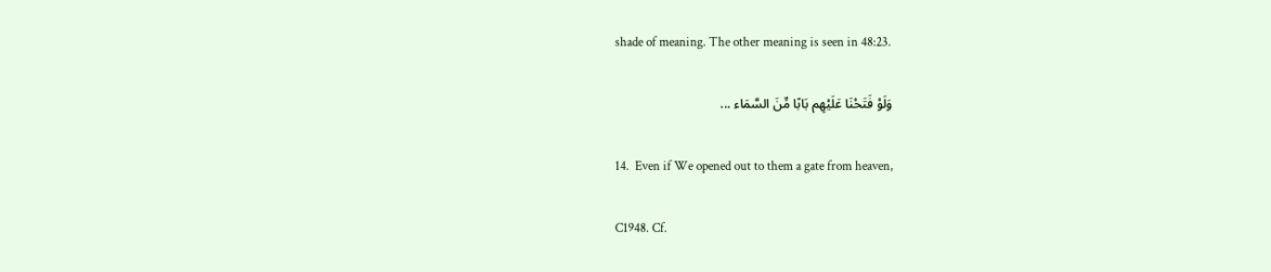shade of meaning. The other meaning is seen in 48:23.

وَلَوْ فَتَحْنَا عَلَيْهِم بَابًا مِّنَ السَّمَاء ...

14.  Even if We opened out to them a gate from heaven,

C1948. Cf.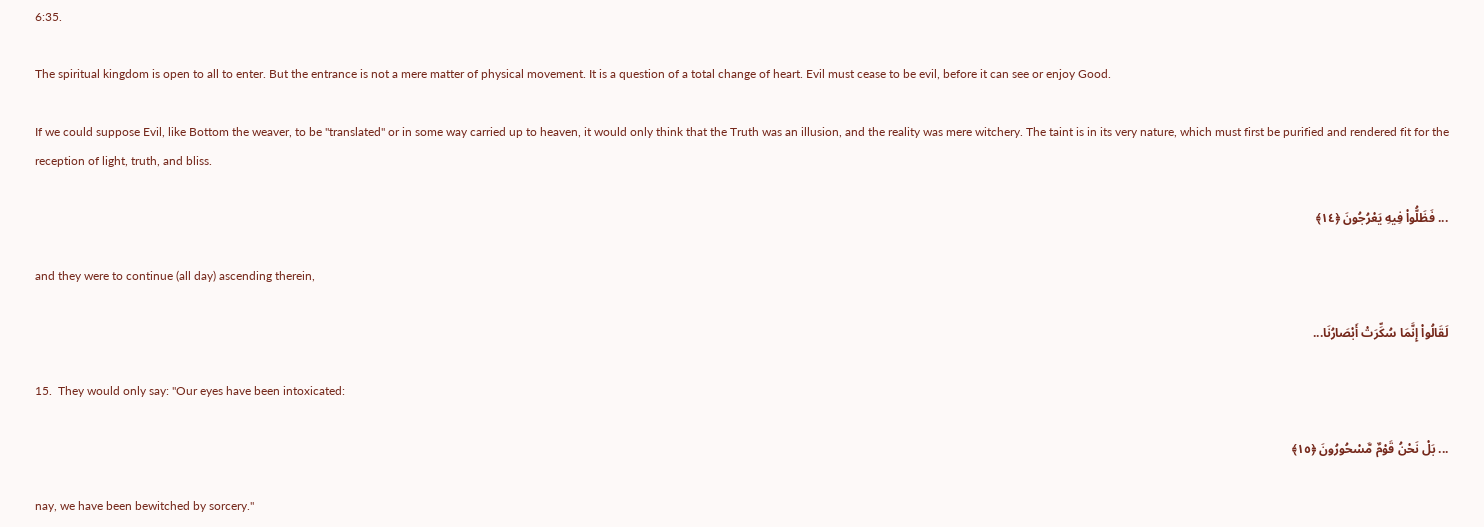6:35.

The spiritual kingdom is open to all to enter. But the entrance is not a mere matter of physical movement. It is a question of a total change of heart. Evil must cease to be evil, before it can see or enjoy Good.

If we could suppose Evil, like Bottom the weaver, to be "translated" or in some way carried up to heaven, it would only think that the Truth was an illusion, and the reality was mere witchery. The taint is in its very nature, which must first be purified and rendered fit for the reception of light, truth, and bliss.

... فَظَلُّواْ فِيهِ يَعْرُجُونَ ﴿١٤﴾

and they were to continue (all day) ascending therein,

لَقَالُواْ إِنَّمَا سُكِّرَتْ أَبْصَارُنَا...

15.  They would only say: "Our eyes have been intoxicated:

... بَلْ نَحْنُ قَوْمٌ مَّسْحُورُونَ ﴿١٥﴾

nay, we have been bewitched by sorcery."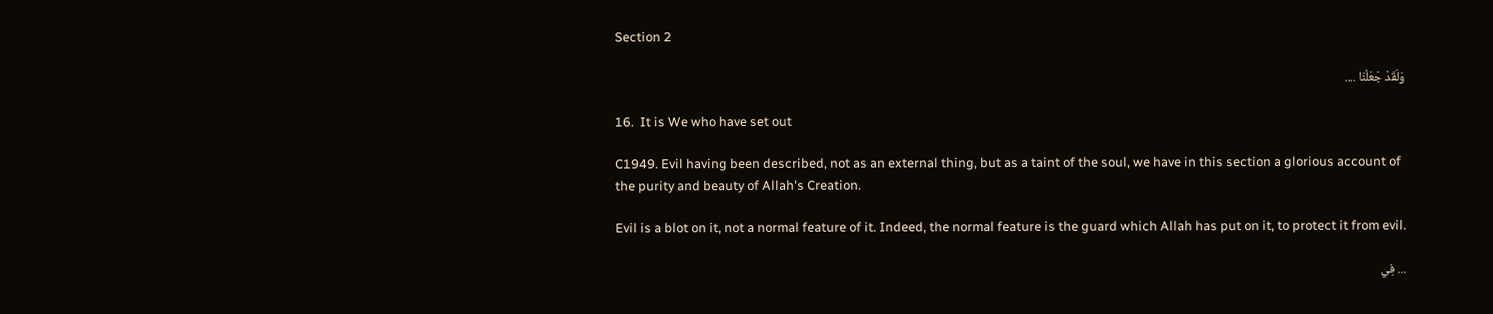Section 2

وَلَقَدْ جَعَلْنَا ....

16.  It is We who have set out

C1949. Evil having been described, not as an external thing, but as a taint of the soul, we have in this section a glorious account of the purity and beauty of Allah's Creation.

Evil is a blot on it, not a normal feature of it. Indeed, the normal feature is the guard which Allah has put on it, to protect it from evil.

... فِي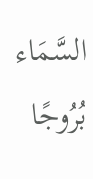السَّمَاء بُرُوجًا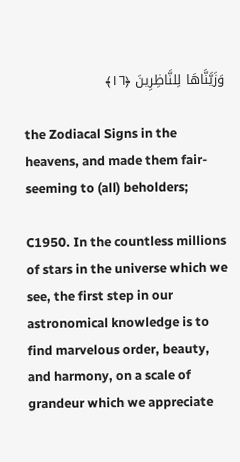وَزَيَّنَّاهَا لِلنَّاظِرِينَ ﴿١٦﴾

the Zodiacal Signs in the heavens, and made them fair-seeming to (all) beholders;

C1950. In the countless millions of stars in the universe which we see, the first step in our astronomical knowledge is to find marvelous order, beauty, and harmony, on a scale of grandeur which we appreciate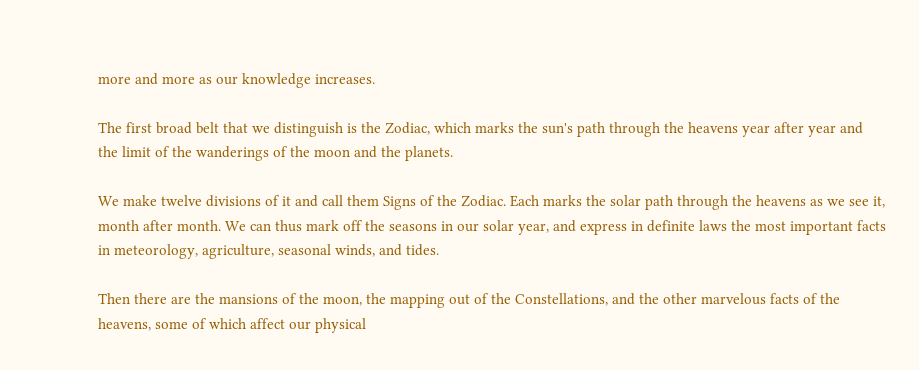more and more as our knowledge increases.

The first broad belt that we distinguish is the Zodiac, which marks the sun's path through the heavens year after year and the limit of the wanderings of the moon and the planets.

We make twelve divisions of it and call them Signs of the Zodiac. Each marks the solar path through the heavens as we see it, month after month. We can thus mark off the seasons in our solar year, and express in definite laws the most important facts in meteorology, agriculture, seasonal winds, and tides.

Then there are the mansions of the moon, the mapping out of the Constellations, and the other marvelous facts of the heavens, some of which affect our physical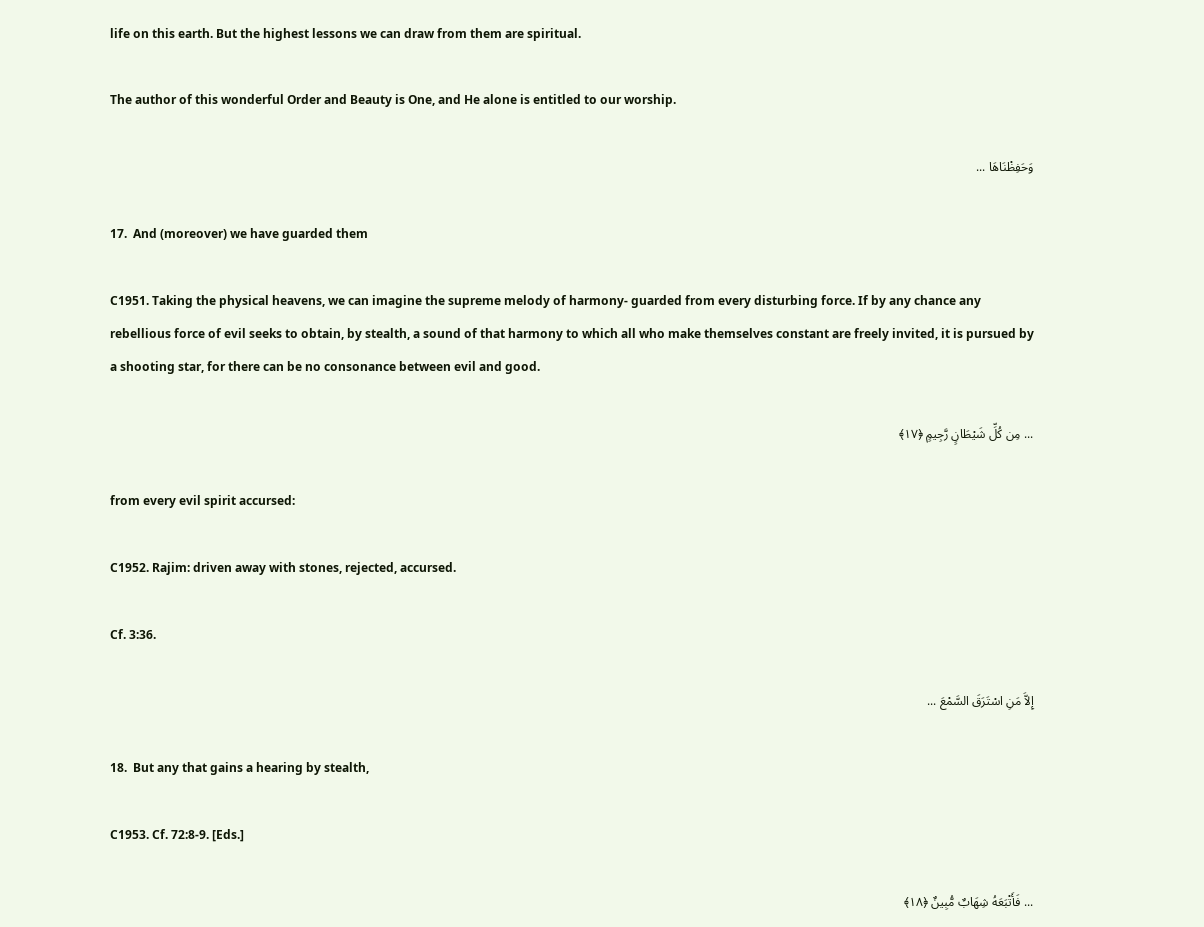life on this earth. But the highest lessons we can draw from them are spiritual.

The author of this wonderful Order and Beauty is One, and He alone is entitled to our worship.

وَحَفِظْنَاهَا ...

17.  And (moreover) we have guarded them

C1951. Taking the physical heavens, we can imagine the supreme melody of harmony- guarded from every disturbing force. If by any chance any rebellious force of evil seeks to obtain, by stealth, a sound of that harmony to which all who make themselves constant are freely invited, it is pursued by a shooting star, for there can be no consonance between evil and good.

... مِن كُلِّ شَيْطَانٍ رَّجِيمٍ ﴿١٧﴾

from every evil spirit accursed:

C1952. Rajim: driven away with stones, rejected, accursed.

Cf. 3:36.

إِلاَّ مَنِ اسْتَرَقَ السَّمْعَ ...

18.  But any that gains a hearing by stealth,

C1953. Cf. 72:8-9. [Eds.]

... فَأَتْبَعَهُ شِهَابٌ مُّبِينٌ ﴿١٨﴾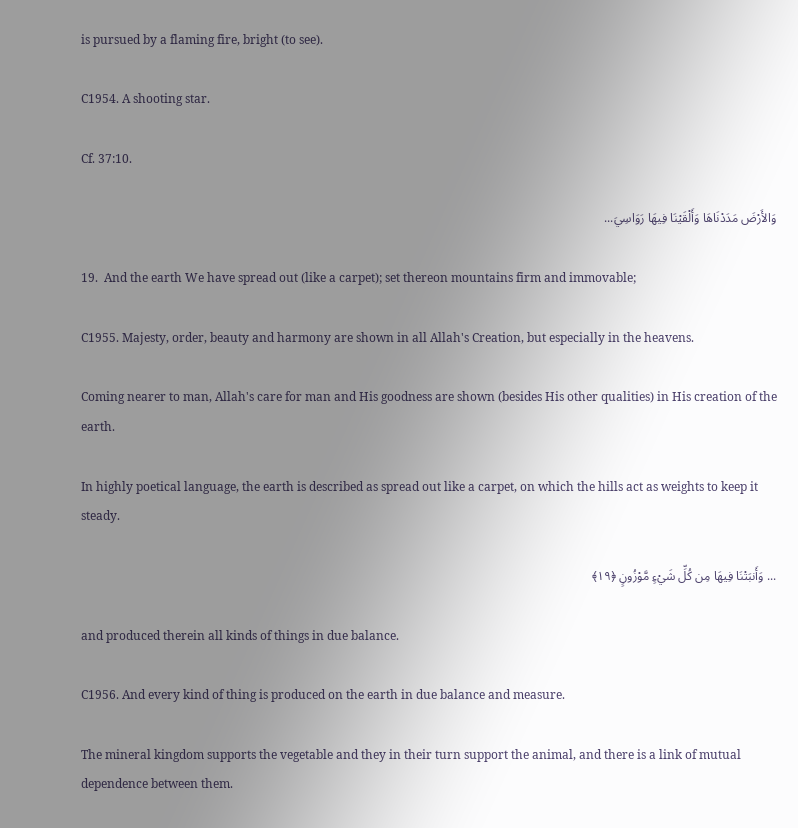is pursued by a flaming fire, bright (to see).

C1954. A shooting star.

Cf. 37:10.

وَالأَرْضَ مَدَدْنَاهَا وَأَلْقَيْنَا فِيهَا رَوَاسِيَ...

19.  And the earth We have spread out (like a carpet); set thereon mountains firm and immovable;

C1955. Majesty, order, beauty and harmony are shown in all Allah's Creation, but especially in the heavens.

Coming nearer to man, Allah's care for man and His goodness are shown (besides His other qualities) in His creation of the earth.

In highly poetical language, the earth is described as spread out like a carpet, on which the hills act as weights to keep it steady.

... وَأَنبَتْنَا فِيهَا مِن كُلِّ شَيْءٍ مَّوْزُونٍ ﴿١٩﴾

and produced therein all kinds of things in due balance.

C1956. And every kind of thing is produced on the earth in due balance and measure.

The mineral kingdom supports the vegetable and they in their turn support the animal, and there is a link of mutual dependence between them.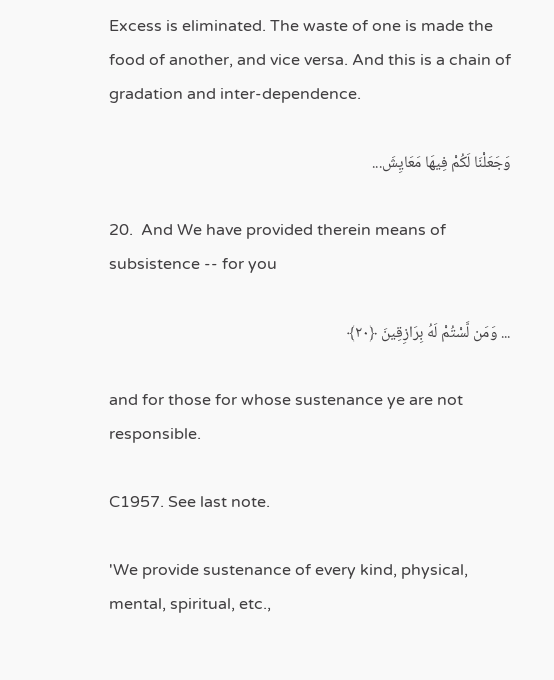Excess is eliminated. The waste of one is made the food of another, and vice versa. And this is a chain of gradation and inter-dependence.

وَجَعَلْنَا لَكُمْ فِيهَا مَعَايِشَ...

20.  And We have provided therein means of subsistence -- for you

... وَمَن لَّسْتُمْ لَهُ بِرَازِقِينَ ﴿٢٠﴾

and for those for whose sustenance ye are not responsible.

C1957. See last note.

'We provide sustenance of every kind, physical, mental, spiritual, etc.,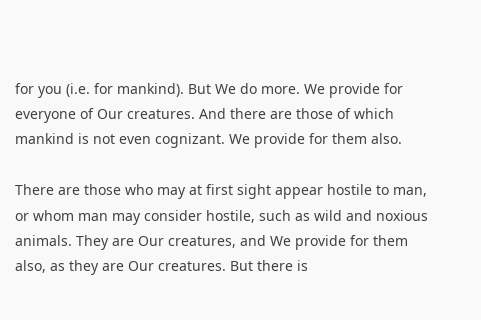for you (i.e. for mankind). But We do more. We provide for everyone of Our creatures. And there are those of which mankind is not even cognizant. We provide for them also.

There are those who may at first sight appear hostile to man, or whom man may consider hostile, such as wild and noxious animals. They are Our creatures, and We provide for them also, as they are Our creatures. But there is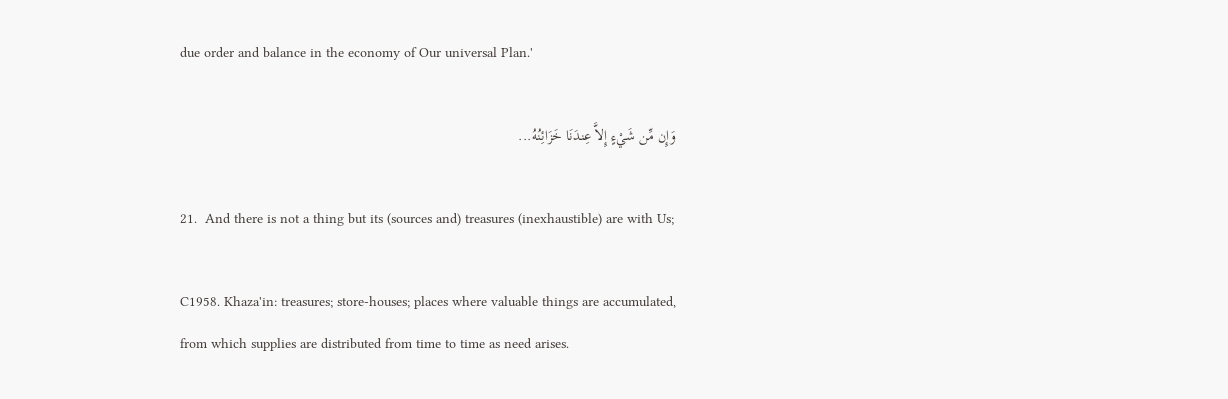due order and balance in the economy of Our universal Plan.'

وَإِن مِّن شَيْءٍ إِلاَّ عِندَنَا خَزَائِنُهُ...

21.  And there is not a thing but its (sources and) treasures (inexhaustible) are with Us;

C1958. Khaza'in: treasures; store-houses; places where valuable things are accumulated, from which supplies are distributed from time to time as need arises.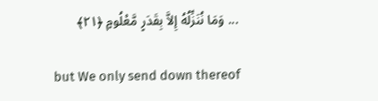... وَمَا نُنَزِّلُهُ إِلاَّ بِقَدَرٍ مَّعْلُومٍ ﴿٢١﴾

but We only send down thereof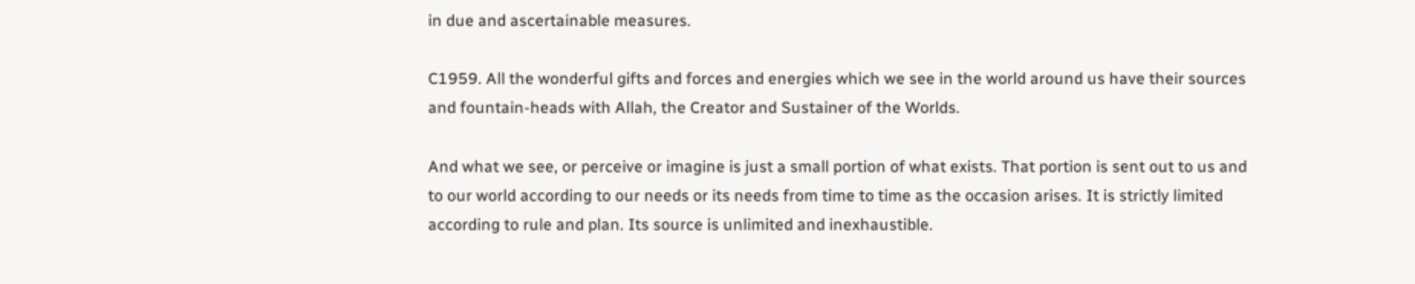in due and ascertainable measures.

C1959. All the wonderful gifts and forces and energies which we see in the world around us have their sources and fountain-heads with Allah, the Creator and Sustainer of the Worlds.

And what we see, or perceive or imagine is just a small portion of what exists. That portion is sent out to us and to our world according to our needs or its needs from time to time as the occasion arises. It is strictly limited according to rule and plan. Its source is unlimited and inexhaustible.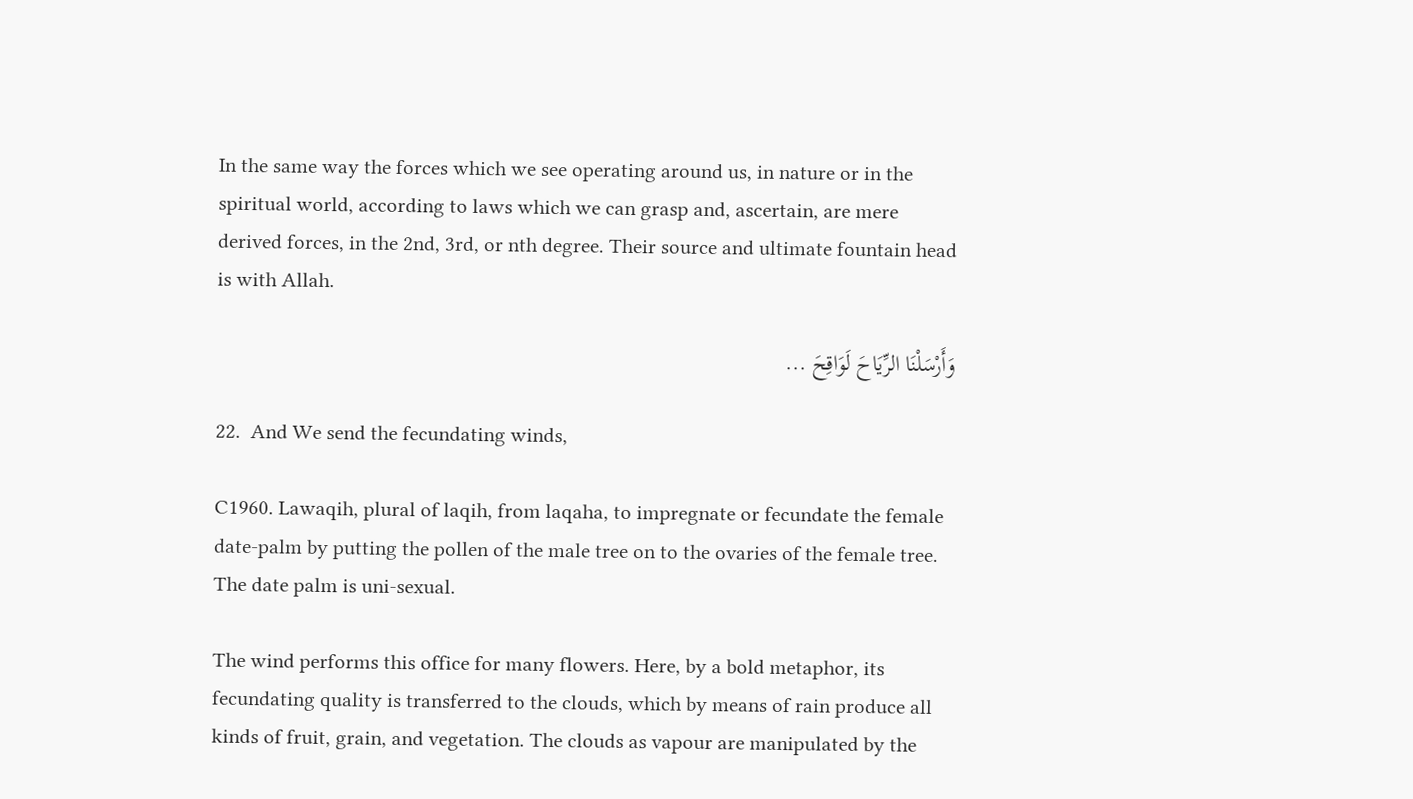In the same way the forces which we see operating around us, in nature or in the spiritual world, according to laws which we can grasp and, ascertain, are mere derived forces, in the 2nd, 3rd, or nth degree. Their source and ultimate fountain head is with Allah.

وَأَرْسَلْنَا الرِّيَاحَ لَوَاقِحَ ...

22.  And We send the fecundating winds,

C1960. Lawaqih, plural of laqih, from laqaha, to impregnate or fecundate the female date-palm by putting the pollen of the male tree on to the ovaries of the female tree. The date palm is uni-sexual.

The wind performs this office for many flowers. Here, by a bold metaphor, its fecundating quality is transferred to the clouds, which by means of rain produce all kinds of fruit, grain, and vegetation. The clouds as vapour are manipulated by the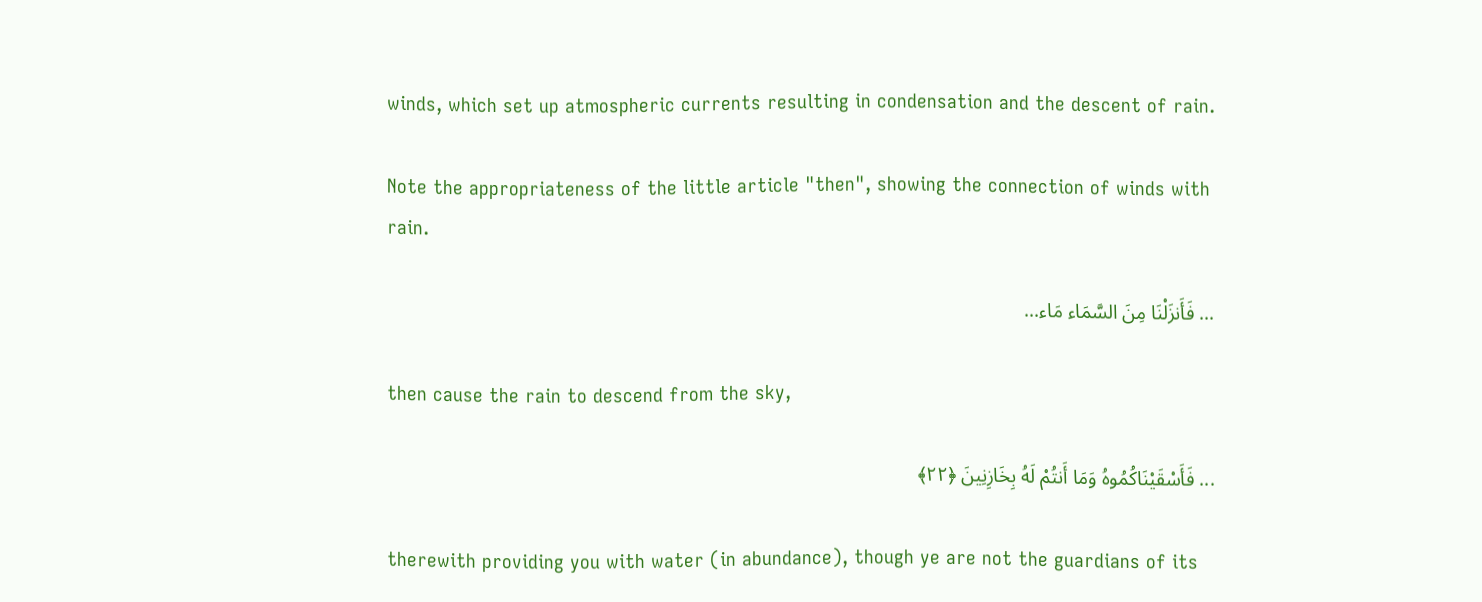winds, which set up atmospheric currents resulting in condensation and the descent of rain.

Note the appropriateness of the little article "then", showing the connection of winds with rain.

... فَأَنزَلْنَا مِنَ السَّمَاء مَاء...

then cause the rain to descend from the sky,

... فَأَسْقَيْنَاكُمُوهُ وَمَا أَنتُمْ لَهُ بِخَازِنِينَ ﴿٢٢﴾

therewith providing you with water (in abundance), though ye are not the guardians of its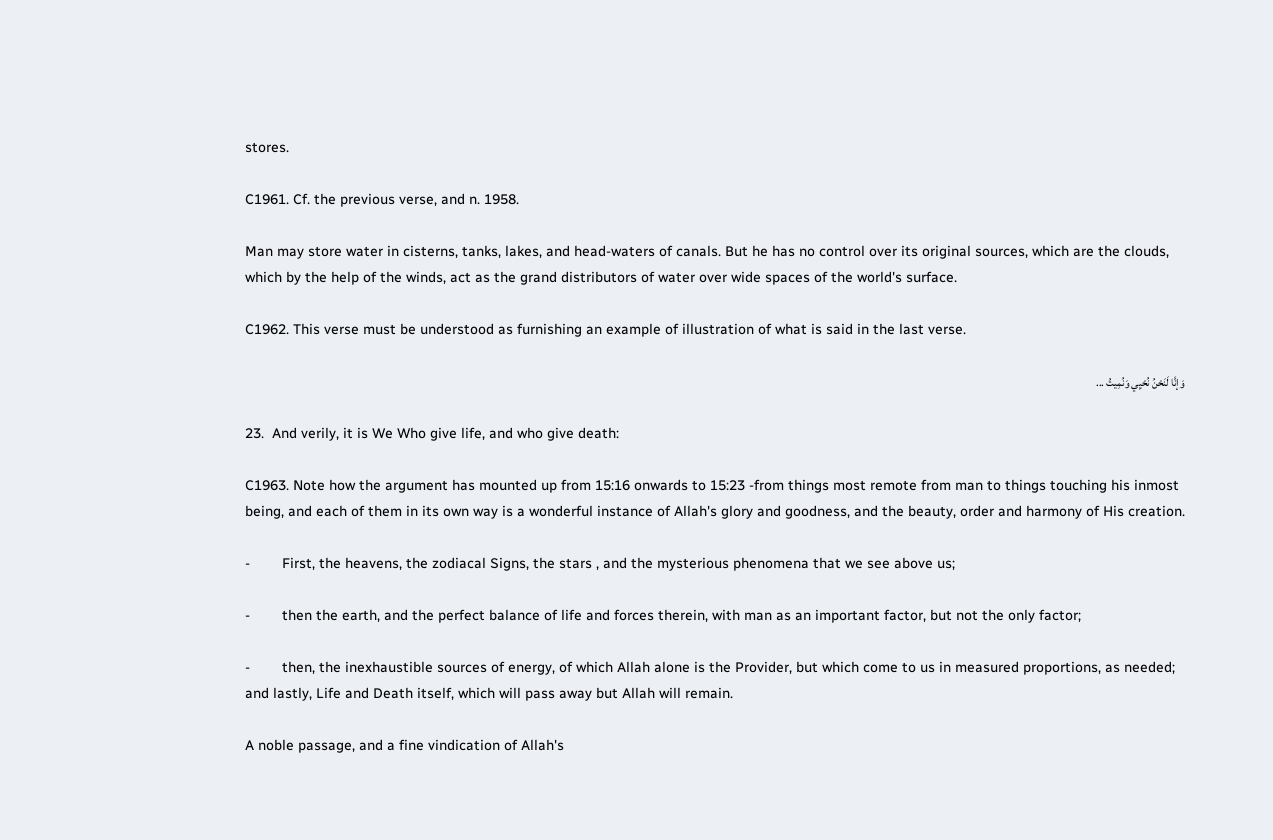stores.

C1961. Cf. the previous verse, and n. 1958.

Man may store water in cisterns, tanks, lakes, and head-waters of canals. But he has no control over its original sources, which are the clouds, which by the help of the winds, act as the grand distributors of water over wide spaces of the world's surface.

C1962. This verse must be understood as furnishing an example of illustration of what is said in the last verse.

وَإنَّا لَنَحْنُ نُحْيِي وَنُمِيتُ ...

23.  And verily, it is We Who give life, and who give death:

C1963. Note how the argument has mounted up from 15:16 onwards to 15:23 -from things most remote from man to things touching his inmost being, and each of them in its own way is a wonderful instance of Allah's glory and goodness, and the beauty, order and harmony of His creation.

-        First, the heavens, the zodiacal Signs, the stars , and the mysterious phenomena that we see above us;

-        then the earth, and the perfect balance of life and forces therein, with man as an important factor, but not the only factor;

-        then, the inexhaustible sources of energy, of which Allah alone is the Provider, but which come to us in measured proportions, as needed; and lastly, Life and Death itself, which will pass away but Allah will remain.

A noble passage, and a fine vindication of Allah's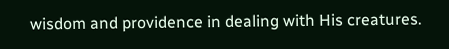wisdom and providence in dealing with His creatures.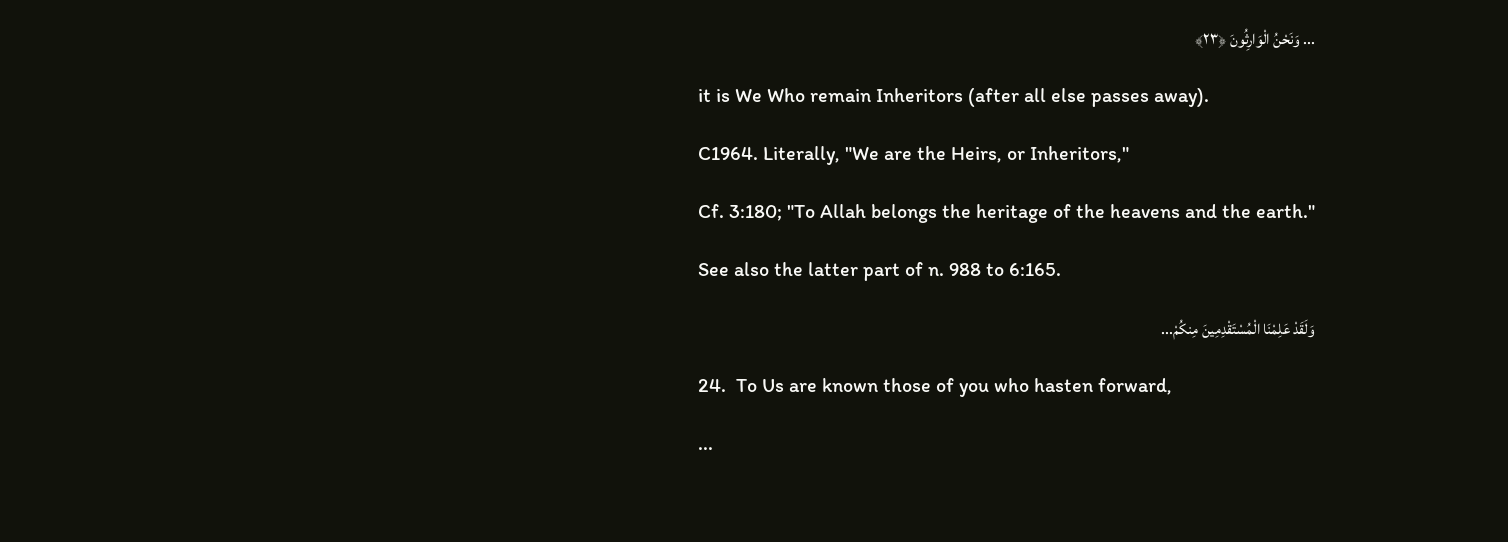... وَنَحْنُ الْوَارِثُونَ ﴿٢٣﴾

it is We Who remain Inheritors (after all else passes away).

C1964. Literally, "We are the Heirs, or Inheritors,"

Cf. 3:180; "To Allah belongs the heritage of the heavens and the earth."

See also the latter part of n. 988 to 6:165.

وَلَقَدْ عَلِمْنَا الْمُسْتَقْدِمِينَ مِنكُمْ...

24.  To Us are known those of you who hasten forward,

...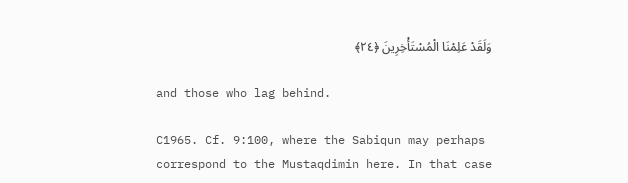وَلَقَدْ عَلِمْنَا الْمُسْتَأْخِرِينَ ﴿٢٤﴾

and those who lag behind.

C1965. Cf. 9:100, where the Sabiqun may perhaps correspond to the Mustaqdimin here. In that case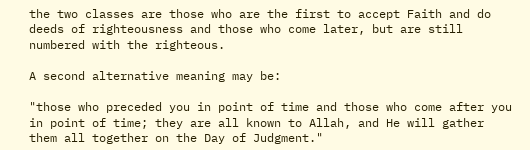the two classes are those who are the first to accept Faith and do deeds of righteousness and those who come later, but are still numbered with the righteous.

A second alternative meaning may be:

"those who preceded you in point of time and those who come after you in point of time; they are all known to Allah, and He will gather them all together on the Day of Judgment."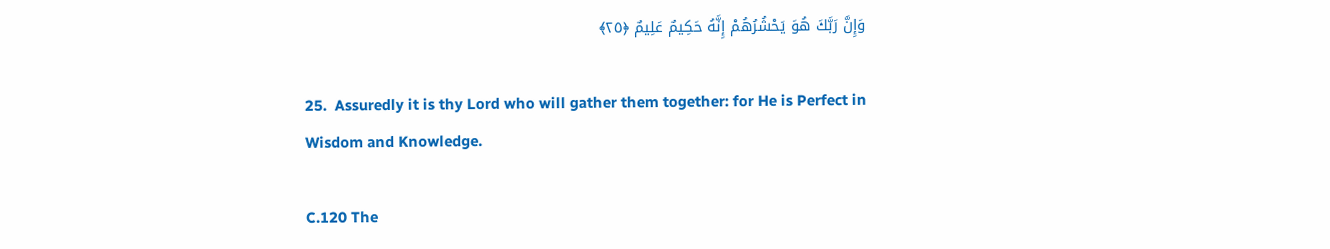وَإِنَّ رَبَّكَ هُوَ يَحْشُرُهُمْ إِنَّهُ حَكِيمٌ عَلِيمٌ ﴿٢٥﴾

25.  Assuredly it is thy Lord who will gather them together: for He is Perfect in Wisdom and Knowledge.

C.120 The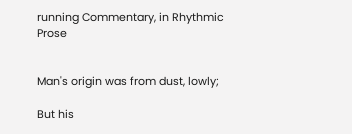running Commentary, in Rhythmic Prose


Man's origin was from dust, lowly;

But his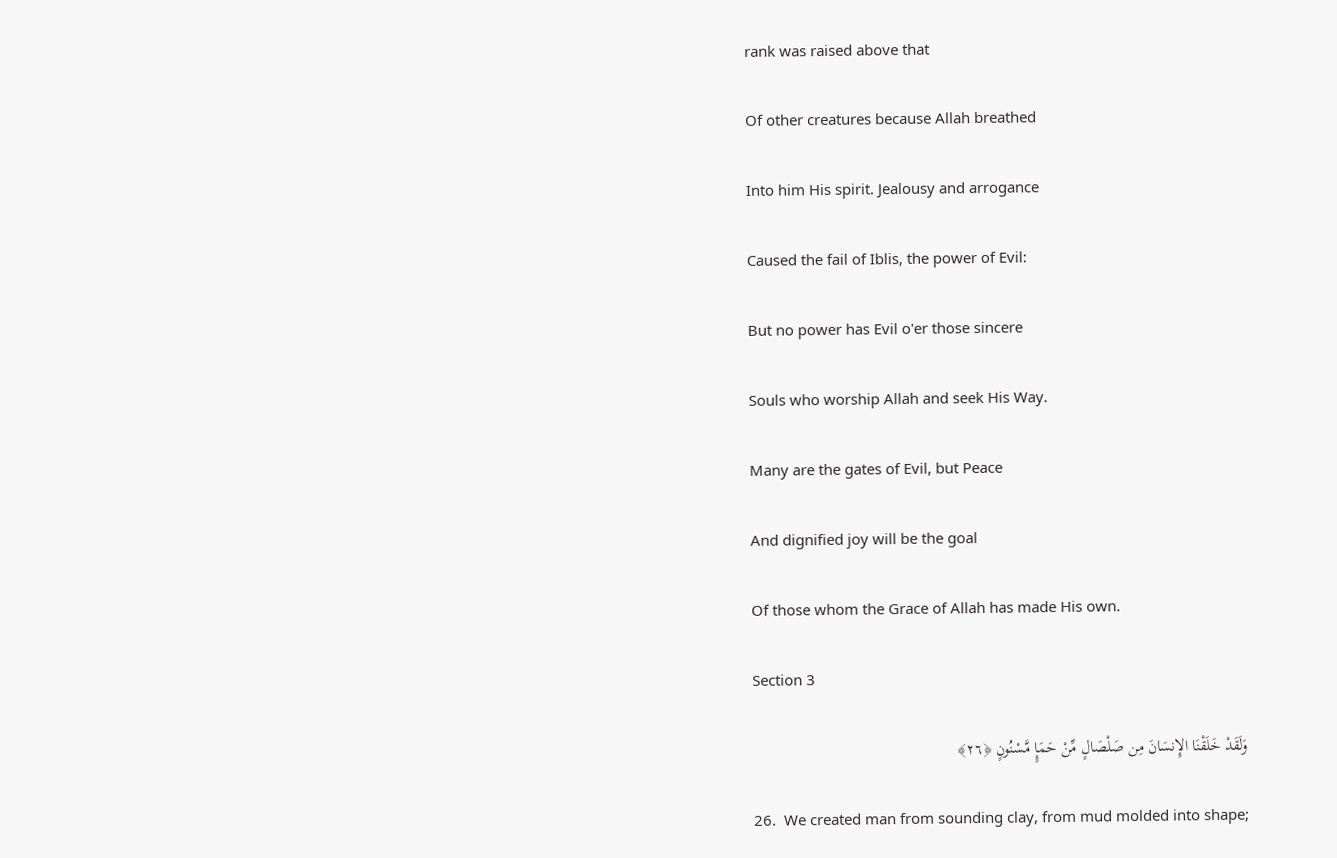rank was raised above that

Of other creatures because Allah breathed

Into him His spirit. Jealousy and arrogance

Caused the fail of Iblis, the power of Evil:

But no power has Evil o'er those sincere

Souls who worship Allah and seek His Way.

Many are the gates of Evil, but Peace

And dignified joy will be the goal

Of those whom the Grace of Allah has made His own.

Section 3

وَلَقَدْ خَلَقْنَا الإِنسَانَ مِن صَلْصَالٍ مِّنْ حَمَإٍ مَّسْنُونٍ ﴿٢٦﴾

26.  We created man from sounding clay, from mud molded into shape;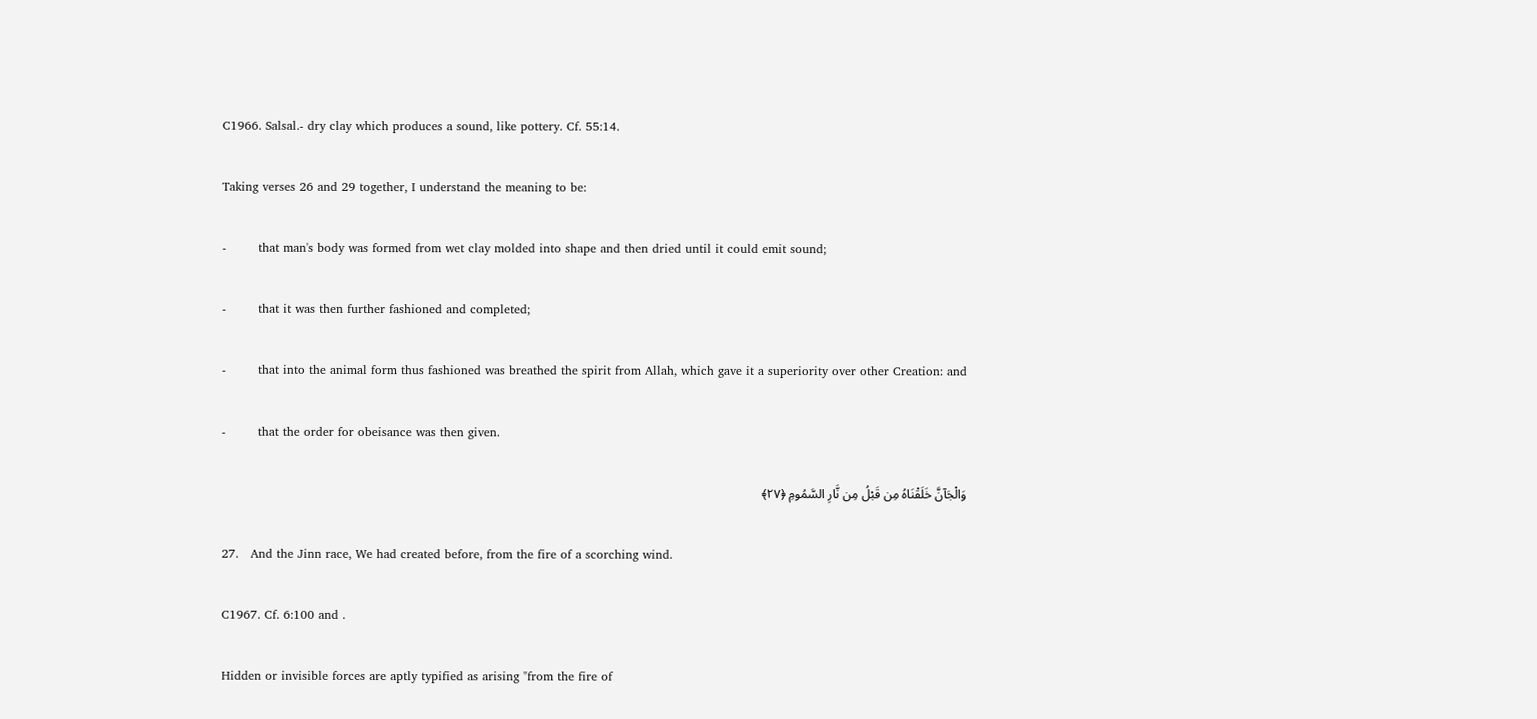C1966. Salsal.- dry clay which produces a sound, like pottery. Cf. 55:14.

Taking verses 26 and 29 together, I understand the meaning to be:

-        that man's body was formed from wet clay molded into shape and then dried until it could emit sound;

-        that it was then further fashioned and completed;

-        that into the animal form thus fashioned was breathed the spirit from Allah, which gave it a superiority over other Creation: and

-        that the order for obeisance was then given.

وَالْجَآنَّ خَلَقْنَاهُ مِن قَبْلُ مِن نَّارِ السَّمُومِ ﴿٢٧﴾

27.   And the Jinn race, We had created before, from the fire of a scorching wind.

C1967. Cf. 6:100 and .

Hidden or invisible forces are aptly typified as arising "from the fire of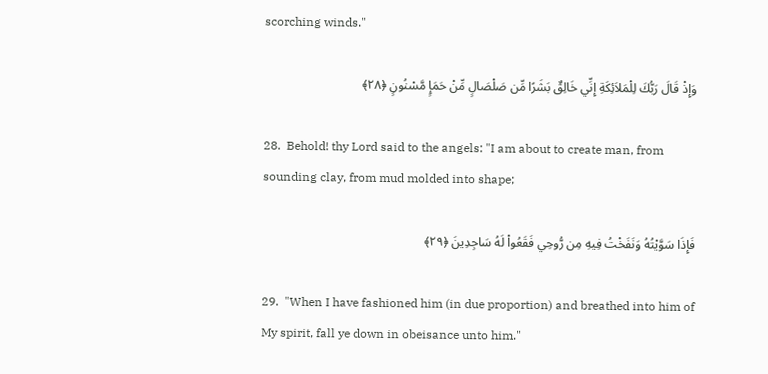scorching winds."

وَإِذْ قَالَ رَبُّكَ لِلْمَلاَئِكَةِ إِنِّي خَالِقٌ بَشَرًا مِّن صَلْصَالٍ مِّنْ حَمَإٍ مَّسْنُونٍ ﴿٢٨﴾

28.  Behold! thy Lord said to the angels: "I am about to create man, from sounding clay, from mud molded into shape;

فَإِذَا سَوَّيْتُهُ وَنَفَخْتُ فِيهِ مِن رُّوحِي فَقَعُواْ لَهُ سَاجِدِينَ ﴿٢٩﴾

29.  "When I have fashioned him (in due proportion) and breathed into him of My spirit, fall ye down in obeisance unto him."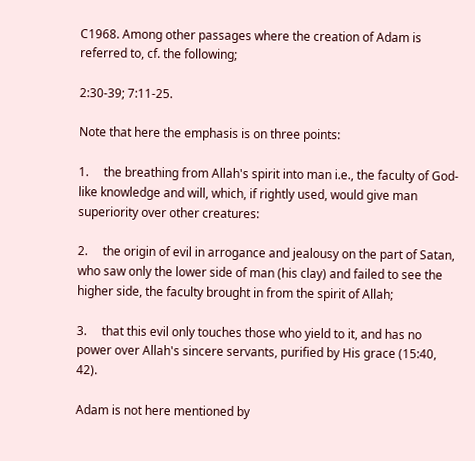C1968. Among other passages where the creation of Adam is referred to, cf. the following;

2:30-39; 7:11-25.

Note that here the emphasis is on three points:

1.     the breathing from Allah's spirit into man i.e., the faculty of God-like knowledge and will, which, if rightly used, would give man superiority over other creatures:

2.     the origin of evil in arrogance and jealousy on the part of Satan, who saw only the lower side of man (his clay) and failed to see the higher side, the faculty brought in from the spirit of Allah;

3.     that this evil only touches those who yield to it, and has no power over Allah's sincere servants, purified by His grace (15:40, 42).

Adam is not here mentioned by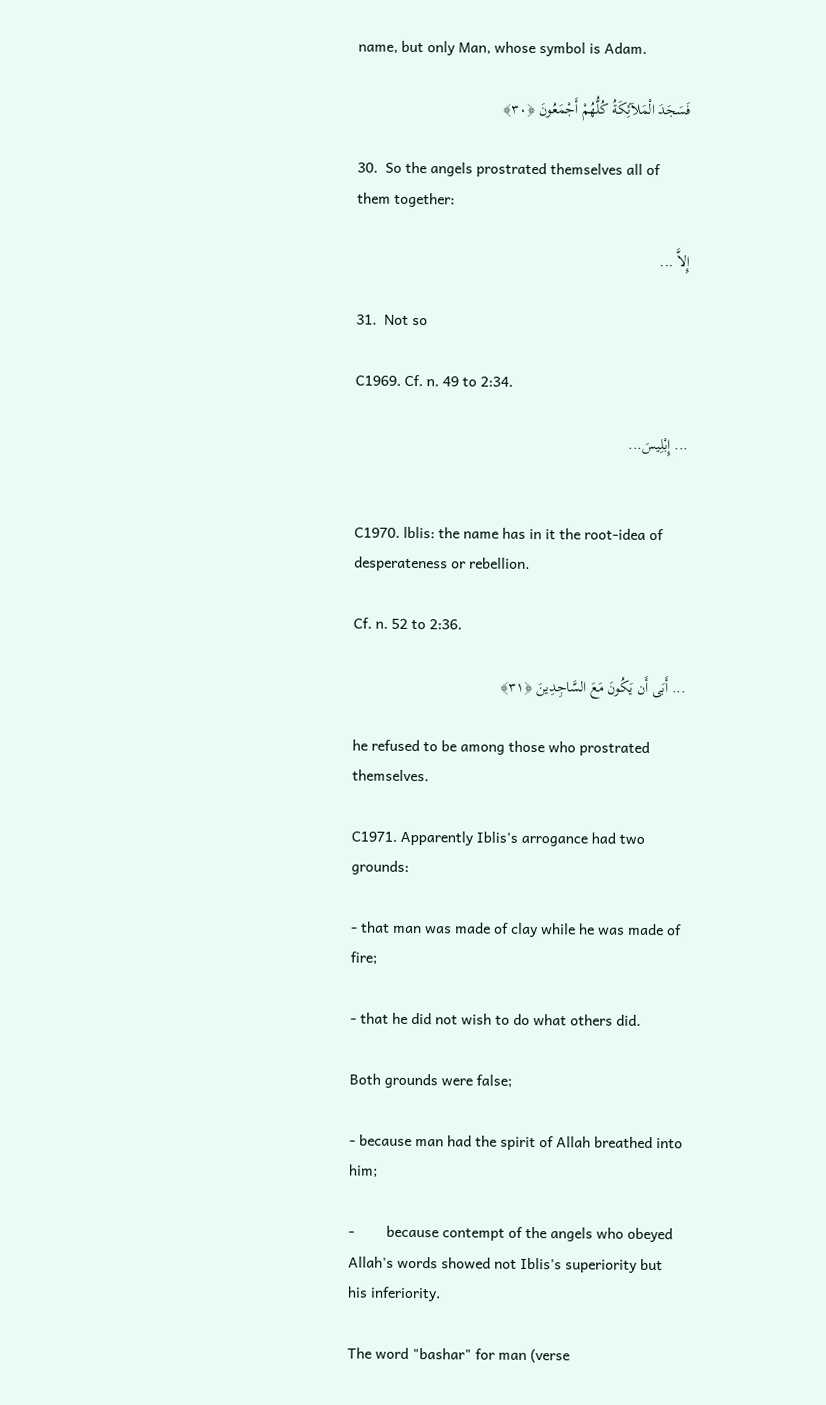name, but only Man, whose symbol is Adam.

فَسَجَدَ الْمَلآئِكَةُ كُلُّهُمْ أَجْمَعُونَ ﴿٣٠﴾

30.  So the angels prostrated themselves all of them together:

إِلاَّ ...

31.  Not so

C1969. Cf. n. 49 to 2:34.

... إِبْلِيسَ...


C1970. lblis: the name has in it the root-idea of desperateness or rebellion.

Cf. n. 52 to 2:36.

... أَبَى أَن يَكُونَ مَعَ السَّاجِدِينَ ﴿٣١﴾

he refused to be among those who prostrated themselves.

C1971. Apparently Iblis's arrogance had two grounds:

- that man was made of clay while he was made of fire;

- that he did not wish to do what others did.

Both grounds were false;

- because man had the spirit of Allah breathed into him;

-        because contempt of the angels who obeyed Allah's words showed not Iblis's superiority but his inferiority.

The word "bashar" for man (verse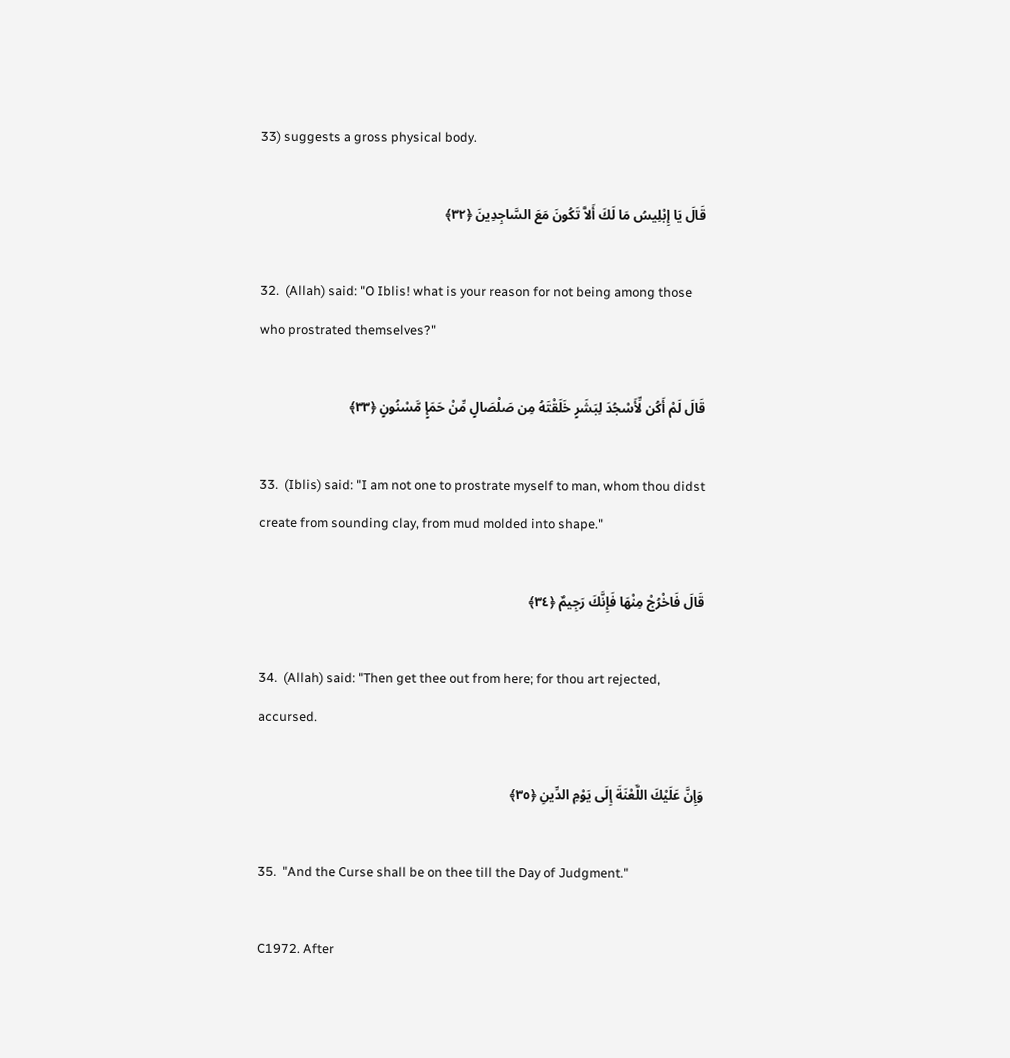33) suggests a gross physical body.

قَالَ يَا إِبْلِيسُ مَا لَكَ أَلاَّ تَكُونَ مَعَ السَّاجِدِينَ ﴿٣٢﴾

32.  (Allah) said: "O Iblis! what is your reason for not being among those who prostrated themselves?"

قَالَ لَمْ أَكُن لِّأَسْجُدَ لِبَشَرٍ خَلَقْتَهُ مِن صَلْصَالٍ مِّنْ حَمَإٍ مَّسْنُونٍ ﴿٣٣﴾

33.  (Iblis) said: "I am not one to prostrate myself to man, whom thou didst create from sounding clay, from mud molded into shape."

قَالَ فَاخْرُجْ مِنْهَا فَإِنَّكَ رَجِيمٌ ﴿٣٤﴾

34.  (Allah) said: "Then get thee out from here; for thou art rejected, accursed.

وَإِنَّ عَلَيْكَ اللَّعْنَةَ إِلَى يَوْمِ الدِّينِ ﴿٣٥﴾

35.  "And the Curse shall be on thee till the Day of Judgment."

C1972. After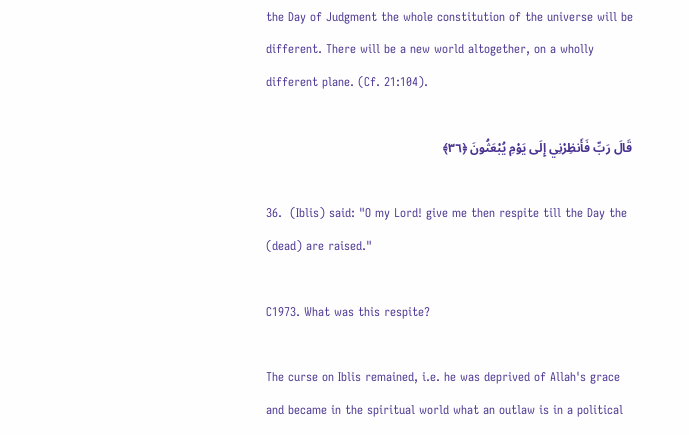the Day of Judgment the whole constitution of the universe will be different. There will be a new world altogether, on a wholly different plane. (Cf. 21:104).

قَالَ رَبِّ فَأَنظِرْنِي إِلَى يَوْمِ يُبْعَثُونَ ﴿٣٦﴾

36.  (Iblis) said: "O my Lord! give me then respite till the Day the (dead) are raised."

C1973. What was this respite?

The curse on Iblis remained, i.e. he was deprived of Allah's grace and became in the spiritual world what an outlaw is in a political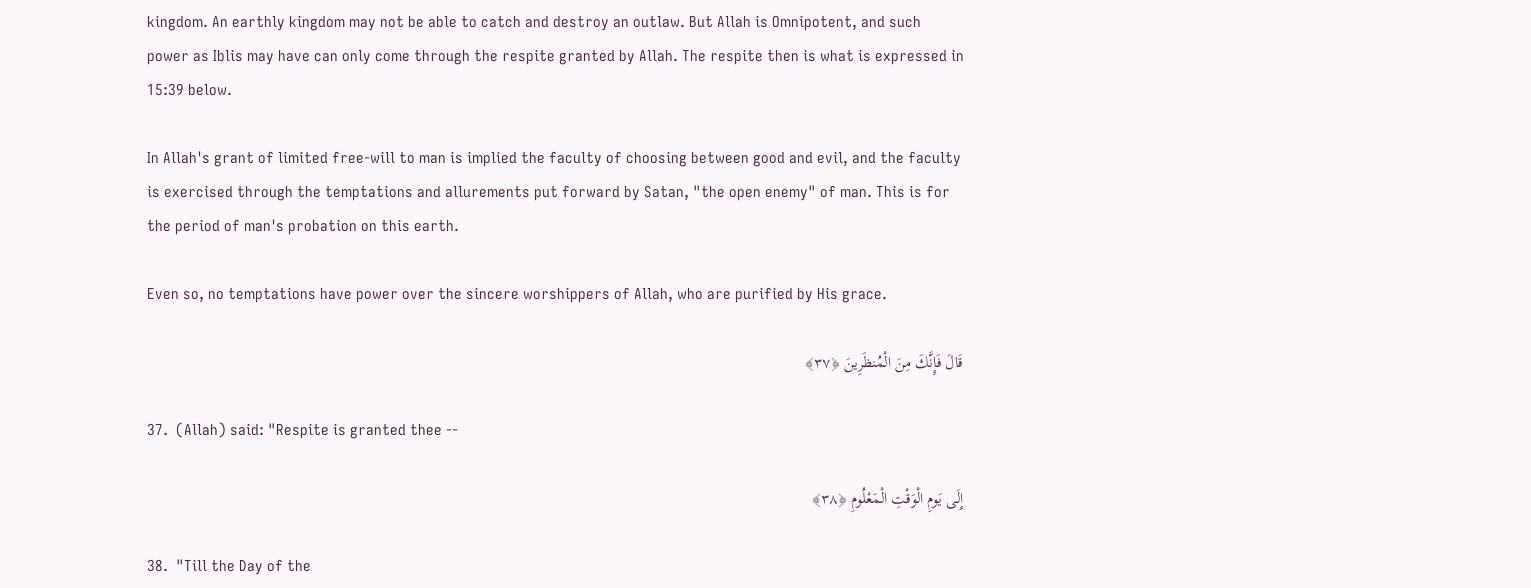kingdom. An earthly kingdom may not be able to catch and destroy an outlaw. But Allah is Omnipotent, and such power as Iblis may have can only come through the respite granted by Allah. The respite then is what is expressed in 15:39 below.

In Allah's grant of limited free-will to man is implied the faculty of choosing between good and evil, and the faculty is exercised through the temptations and allurements put forward by Satan, "the open enemy" of man. This is for the period of man's probation on this earth.

Even so, no temptations have power over the sincere worshippers of Allah, who are purified by His grace.

قَالَ فَإِنَّكَ مِنَ الْمُنظَرِينَ ﴿٣٧﴾

37.  (Allah) said: "Respite is granted thee --

إِلَى يَومِ الْوَقْتِ الْمَعْلُومِ ﴿٣٨﴾

38.  "Till the Day of the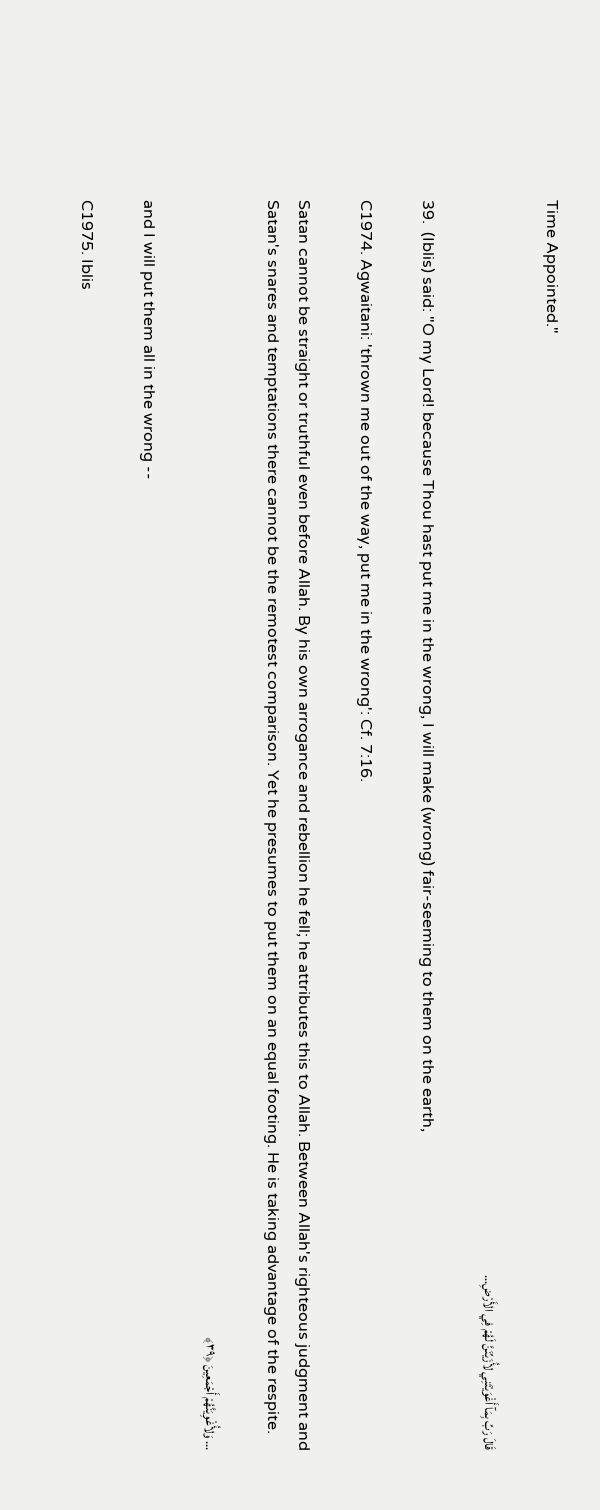Time Appointed."

قَالَ رَبِّ بِمَآ أَغْوَيْتَنِي لأُزَيِّنَنَّ لَهُمْ فِي الأَرْضِ...

39.  (Iblis) said: "O my Lord! because Thou hast put me in the wrong, I will make (wrong) fair-seeming to them on the earth,

C1974. Agwaitani: 'thrown me out of the way, put me in the wrong': Cf. 7:16.

Satan cannot be straight or truthful even before Allah. By his own arrogance and rebellion he fell; he attributes this to Allah. Between Allah's righteous judgment and Satan's snares and temptations there cannot be the remotest comparison. Yet he presumes to put them on an equal footing. He is taking advantage of the respite.

... وَلأُغْوِيَنَّهُمْ أَجْمَعِينَ ﴿٣٩﴾

and I will put them all in the wrong --

C1975. Iblis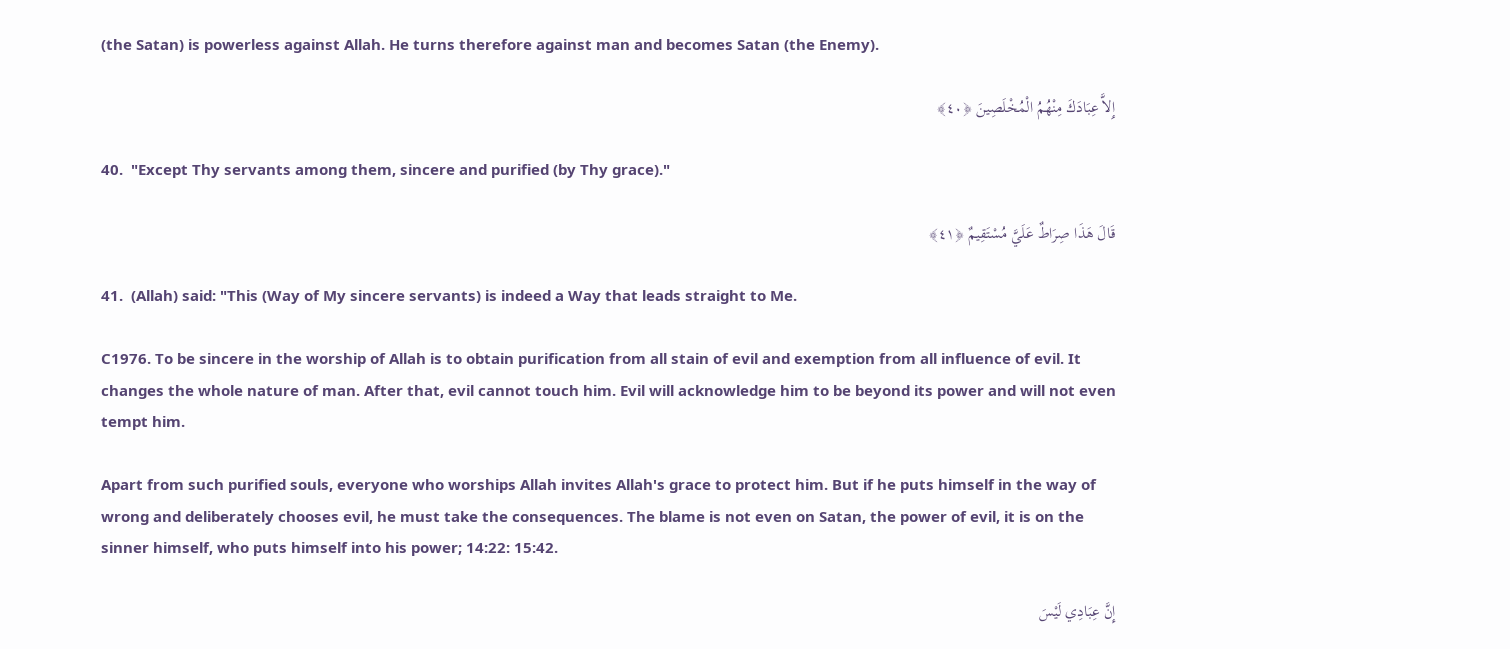(the Satan) is powerless against Allah. He turns therefore against man and becomes Satan (the Enemy).

إِلاَّ عِبَادَكَ مِنْهُمُ الْمُخْلَصِينَ ﴿٤٠﴾

40.  "Except Thy servants among them, sincere and purified (by Thy grace)."

قَالَ هَذَا صِرَاطٌ عَلَيَّ مُسْتَقِيمٌ ﴿٤١﴾

41.  (Allah) said: "This (Way of My sincere servants) is indeed a Way that leads straight to Me.

C1976. To be sincere in the worship of Allah is to obtain purification from all stain of evil and exemption from all influence of evil. It changes the whole nature of man. After that, evil cannot touch him. Evil will acknowledge him to be beyond its power and will not even tempt him.

Apart from such purified souls, everyone who worships Allah invites Allah's grace to protect him. But if he puts himself in the way of wrong and deliberately chooses evil, he must take the consequences. The blame is not even on Satan, the power of evil, it is on the sinner himself, who puts himself into his power; 14:22: 15:42.

إِنَّ عِبَادِي لَيْسَ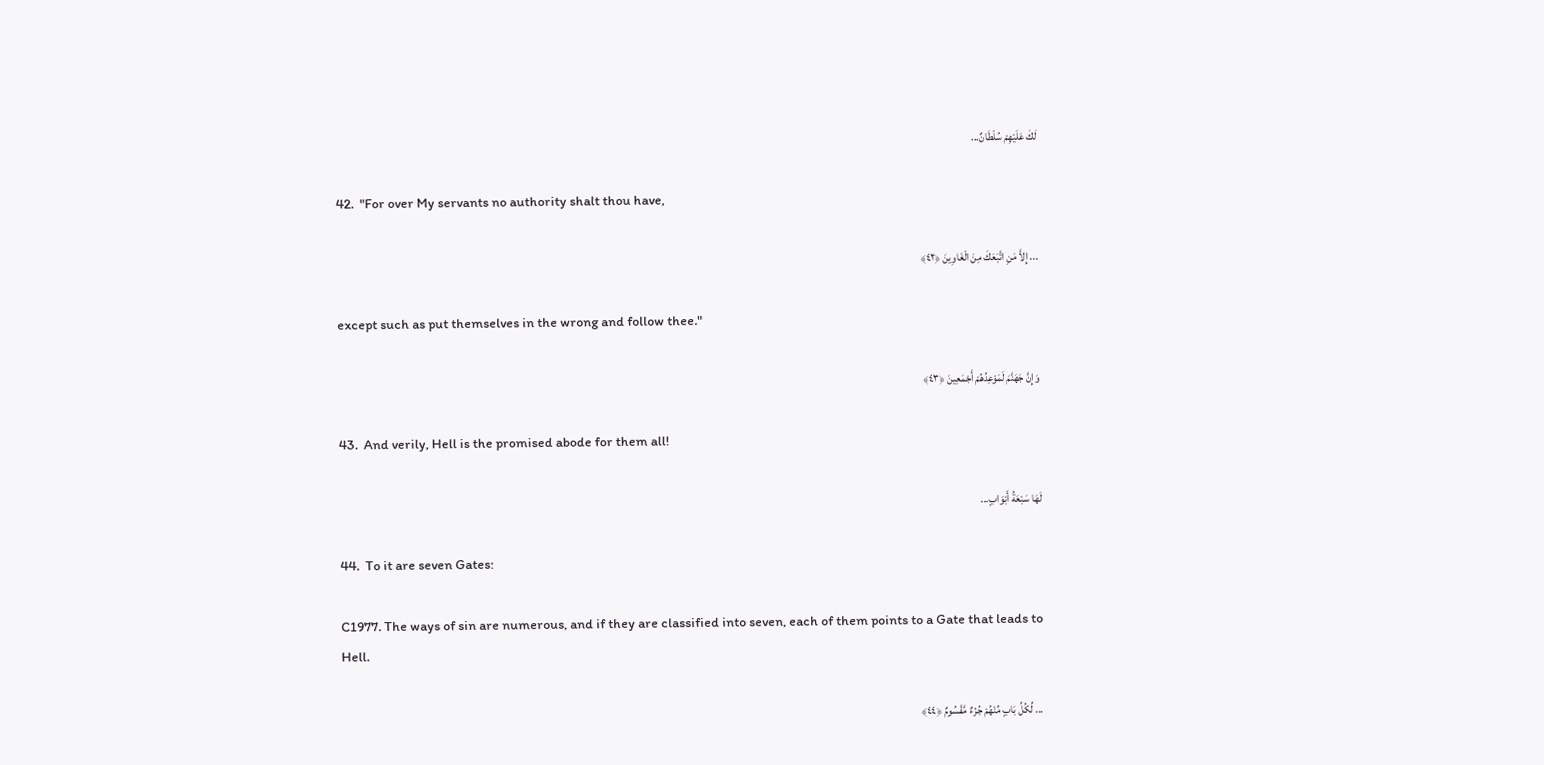لَكَ عَلَيْهِمْ سُلْطَانٌ...

42.  "For over My servants no authority shalt thou have,

... إِلاَّ مَنِ اتَّبَعَكَ مِنَ الْغَاوِينَ ﴿٤٢﴾

except such as put themselves in the wrong and follow thee."

وَإِنَّ جَهَنَّمَ لَمَوْعِدُهُمْ أَجْمَعِينَ ﴿٤٣﴾

43.  And verily, Hell is the promised abode for them all!

لَهَا سَبْعَةُ أَبْوَابٍ...

44.  To it are seven Gates:

C1977. The ways of sin are numerous, and if they are classified into seven, each of them points to a Gate that leads to Hell.

... لِّكُلِّ بَابٍ مِّنْهُمْ جُزْءٌ مَّقْسُومٌ ﴿٤٤﴾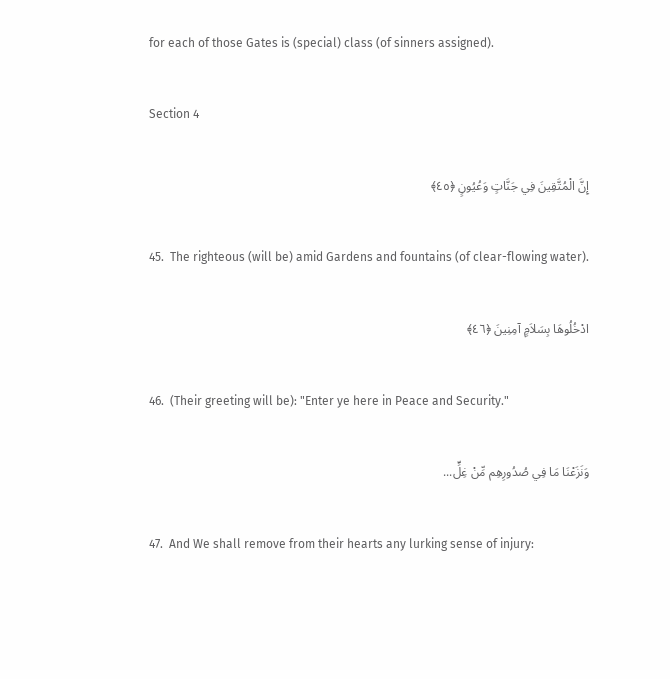for each of those Gates is (special) class (of sinners assigned).

Section 4

إِنَّ الْمُتَّقِينَ فِي جَنَّاتٍ وَعُيُونٍ ﴿٤٥﴾

45.  The righteous (will be) amid Gardens and fountains (of clear-flowing water).

ادْخُلُوهَا بِسَلاَمٍ آمِنِينَ ﴿٤٦﴾

46.  (Their greeting will be): "Enter ye here in Peace and Security."

وَنَزَعْنَا مَا فِي صُدُورِهِم مِّنْ غِلٍّ...

47.  And We shall remove from their hearts any lurking sense of injury: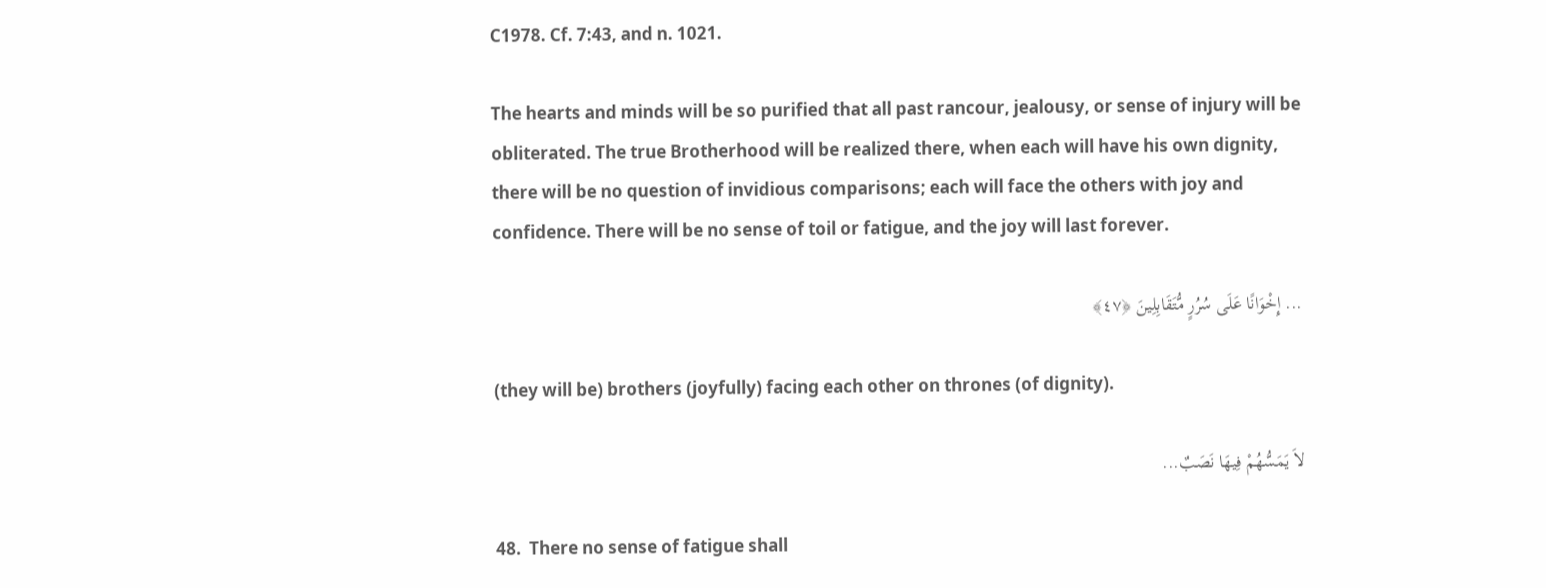C1978. Cf. 7:43, and n. 1021.

The hearts and minds will be so purified that all past rancour, jealousy, or sense of injury will be obliterated. The true Brotherhood will be realized there, when each will have his own dignity, there will be no question of invidious comparisons; each will face the others with joy and confidence. There will be no sense of toil or fatigue, and the joy will last forever.

... إِخْوَانًا عَلَى سُرُرٍ مُّتَقَابِلِينَ ﴿٤٧﴾

(they will be) brothers (joyfully) facing each other on thrones (of dignity).

لاَ يَمَسُّهُمْ فِيهَا نَصَبٌ...

48.  There no sense of fatigue shall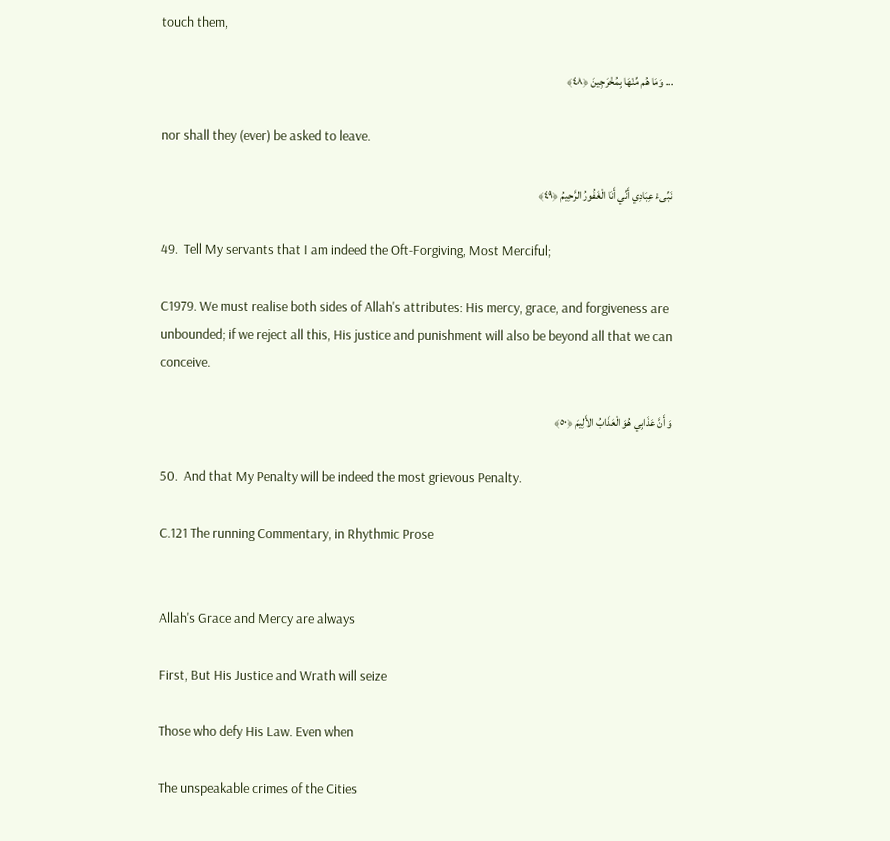touch them,

... وَمَا هُم مِّنْهَا بِمُخْرَجِينَ ﴿٤٨﴾

nor shall they (ever) be asked to leave.

نَبِّىءْ عِبَادِي أَنِّي أَنَا الْغَفُورُ الرَّحِيمُ ﴿٤٩﴾

49.  Tell My servants that I am indeed the Oft-Forgiving, Most Merciful;

C1979. We must realise both sides of Allah's attributes: His mercy, grace, and forgiveness are unbounded; if we reject all this, His justice and punishment will also be beyond all that we can conceive.

وَ أَنَّ عَذَابِي هُوَ الْعَذَابُ الأَلِيمَ ﴿٥٠﴾

50.  And that My Penalty will be indeed the most grievous Penalty.

C.121 The running Commentary, in Rhythmic Prose


Allah's Grace and Mercy are always

First, But His Justice and Wrath will seize

Those who defy His Law. Even when

The unspeakable crimes of the Cities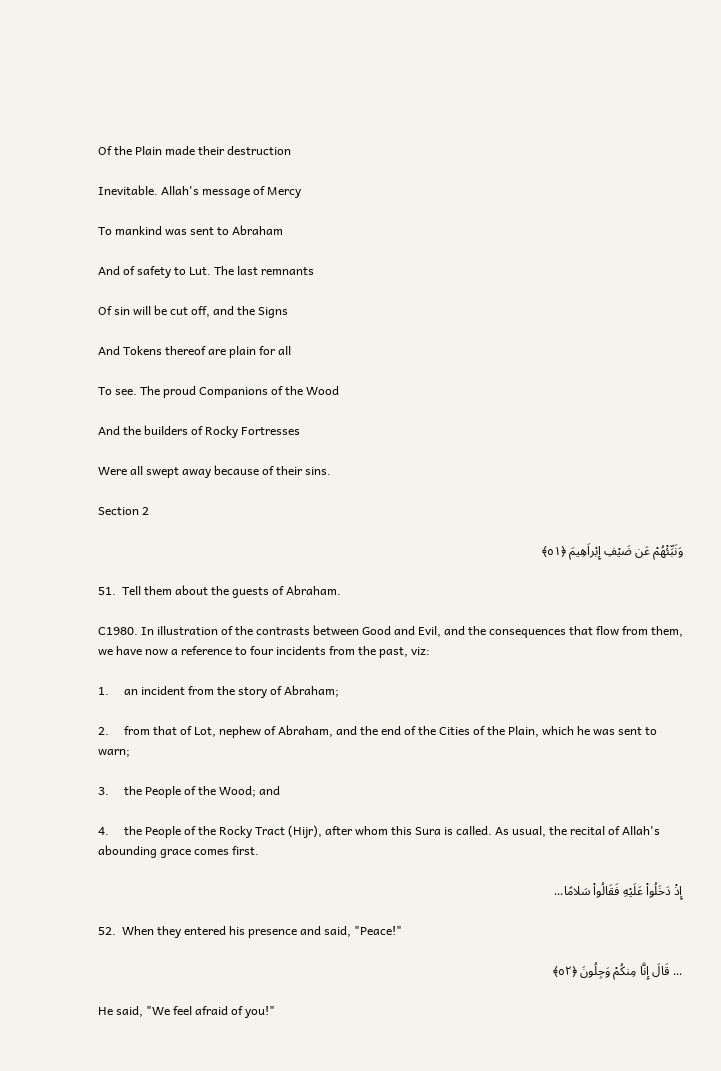Of the Plain made their destruction

Inevitable. Allah's message of Mercy

To mankind was sent to Abraham

And of safety to Lut. The last remnants

Of sin will be cut off, and the Signs

And Tokens thereof are plain for all

To see. The proud Companions of the Wood

And the builders of Rocky Fortresses

Were all swept away because of their sins.

Section 2

وَنَبِّئْهُمْ عَن ضَيْفِ إِبْراَهِيمَ ﴿٥١﴾

51.  Tell them about the guests of Abraham.

C1980. In illustration of the contrasts between Good and Evil, and the consequences that flow from them, we have now a reference to four incidents from the past, viz:

1.     an incident from the story of Abraham;

2.     from that of Lot, nephew of Abraham, and the end of the Cities of the Plain, which he was sent to warn;

3.     the People of the Wood; and

4.     the People of the Rocky Tract (Hijr), after whom this Sura is called. As usual, the recital of Allah's abounding grace comes first.

إِذْ دَخَلُواْ عَلَيْهِ فَقَالُواْ سَلامًا...

52.  When they entered his presence and said, "Peace!"

... قَالَ إِنَّا مِنكُمْ وَجِلُونَ ﴿٥٢﴾

He said, "We feel afraid of you!"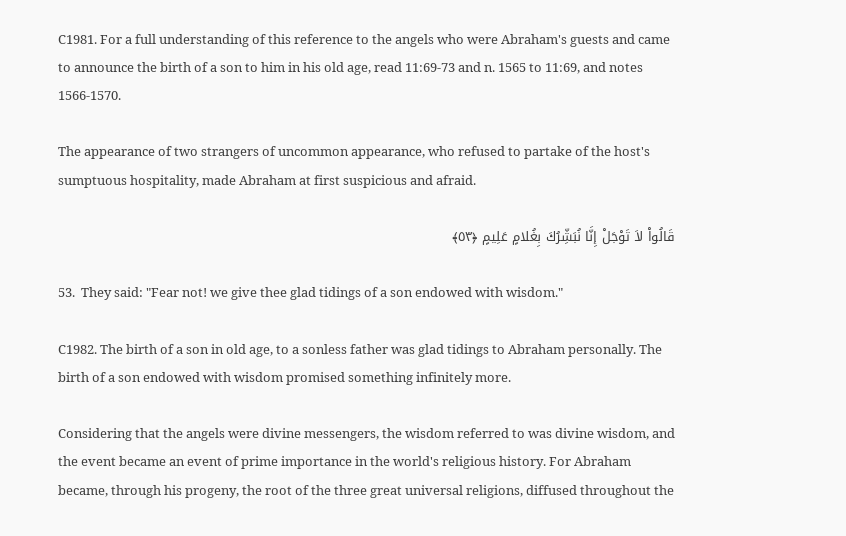C1981. For a full understanding of this reference to the angels who were Abraham's guests and came to announce the birth of a son to him in his old age, read 11:69-73 and n. 1565 to 11:69, and notes 1566-1570.

The appearance of two strangers of uncommon appearance, who refused to partake of the host's sumptuous hospitality, made Abraham at first suspicious and afraid.

قَالُواْ لاَ تَوْجَلْ إِنَّا نُبَشِّرُكَ بِغُلامٍ عَلِيمٍ ﴿٥٣﴾

53.  They said: "Fear not! we give thee glad tidings of a son endowed with wisdom."

C1982. The birth of a son in old age, to a sonless father was glad tidings to Abraham personally. The birth of a son endowed with wisdom promised something infinitely more.

Considering that the angels were divine messengers, the wisdom referred to was divine wisdom, and the event became an event of prime importance in the world's religious history. For Abraham became, through his progeny, the root of the three great universal religions, diffused throughout the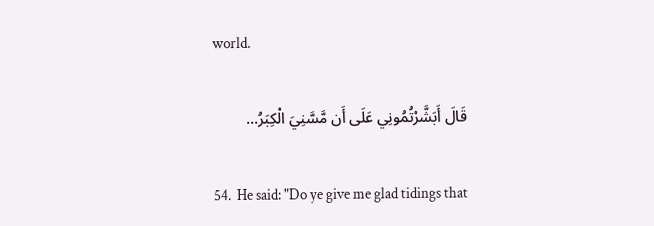world.

قَالَ أَبَشَّرْتُمُونِي عَلَى أَن مَّسَّنِيَ الْكِبَرُ...

54.  He said: "Do ye give me glad tidings that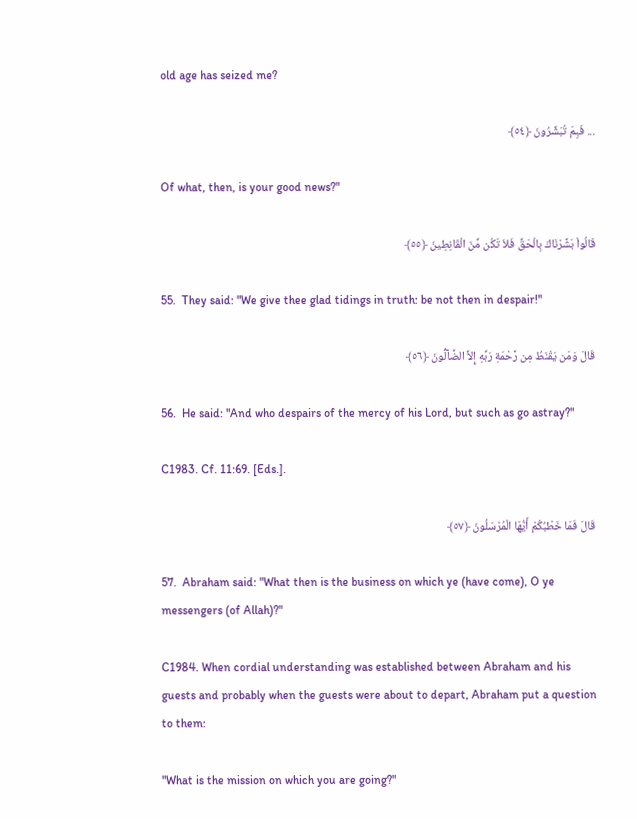old age has seized me?

... فَبِمَ تُبَشِّرُونَ ﴿٥٤﴾

Of what, then, is your good news?"

قَالُواْ بَشَّرْنَاكَ بِالْحَقِّ فَلاَ تَكُن مِّنَ الْقَانِطِينَ ﴿٥٥﴾

55.  They said: "We give thee glad tidings in truth: be not then in despair!"

قَالَ وَمَن يَقْنَطُ مِن رَّحْمَةِ رَبِّهِ إِلاَّ الضَّآلُّونَ ﴿٥٦﴾

56.  He said: "And who despairs of the mercy of his Lord, but such as go astray?"

C1983. Cf. 11:69. [Eds.].

قَالَ فَمَا خَطْبُكُمْ أَيُّهَا الْمُرْسَلُونَ ﴿٥٧﴾

57.  Abraham said: "What then is the business on which ye (have come), O ye messengers (of Allah)?"

C1984. When cordial understanding was established between Abraham and his guests and probably when the guests were about to depart, Abraham put a question to them:

"What is the mission on which you are going?"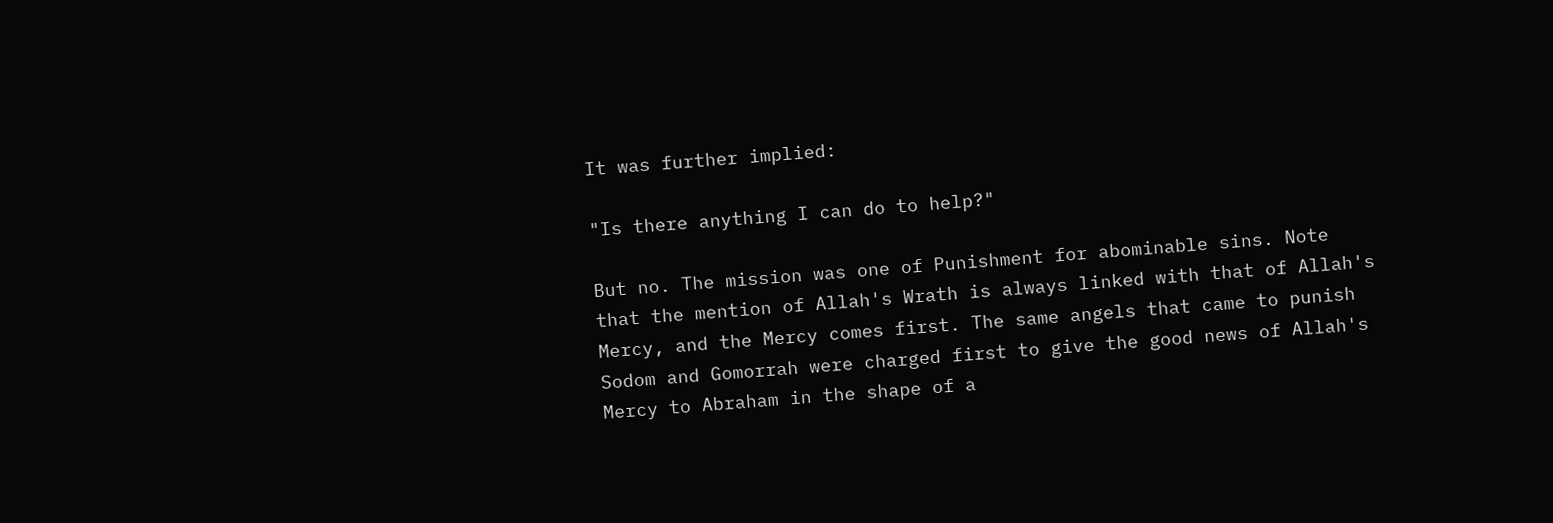It was further implied:

"Is there anything I can do to help?"

But no. The mission was one of Punishment for abominable sins. Note that the mention of Allah's Wrath is always linked with that of Allah's Mercy, and the Mercy comes first. The same angels that came to punish Sodom and Gomorrah were charged first to give the good news of Allah's Mercy to Abraham in the shape of a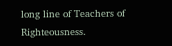long line of Teachers of Righteousness.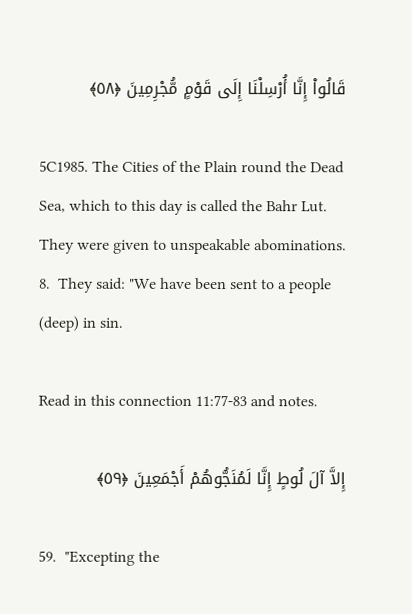قَالُواْ إِنَّا أُرْسِلْنَا إِلَى قَوْمٍ مُّجْرِمِينَ ﴿٥٨﴾

5C1985. The Cities of the Plain round the Dead Sea, which to this day is called the Bahr Lut. They were given to unspeakable abominations. 8.  They said: "We have been sent to a people (deep) in sin.

Read in this connection 11:77-83 and notes.

إِلاَّ آلَ لُوطٍ إِنَّا لَمُنَجُّوهُمْ أَجْمَعِينَ ﴿٥٩﴾

59.  "Excepting the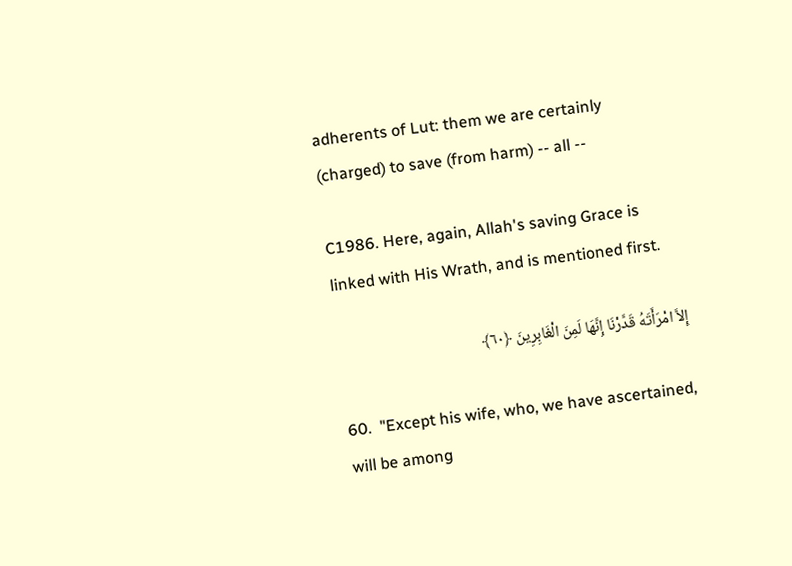adherents of Lut: them we are certainly (charged) to save (from harm) -- all --

C1986. Here, again, Allah's saving Grace is linked with His Wrath, and is mentioned first.

إِلاَّ امْرَأَتَهُ قَدَّرْنَا إِنَّهَا لَمِنَ الْغَابِرِينَ ﴿٦٠﴾

60.  "Except his wife, who, we have ascertained, will be among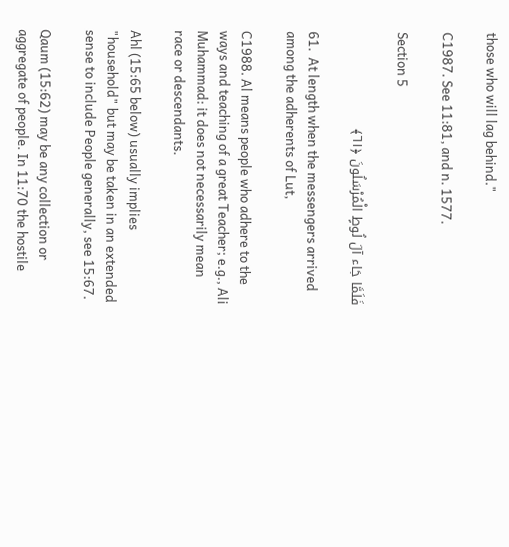those who will lag behind."

C1987. See 11:81, and n. 1577.

Section 5

فَلَمَّا جَاء آلَ لُوطٍ الْمُرْسَلُونَ ﴿٦١﴾

61.  At length when the messengers arrived among the adherents of Lut,

C1988. Al means people who adhere to the ways and teaching of a great Teacher; e.g., Ali Muhammad: it does not necessarily mean race or descendants.

Ahl (15:65 below) usually implies "household" but may be taken in an extended sense to include People generally, see 15:67.

Qaum (15:62) may be any collection or aggregate of people. In 11:70 the hostile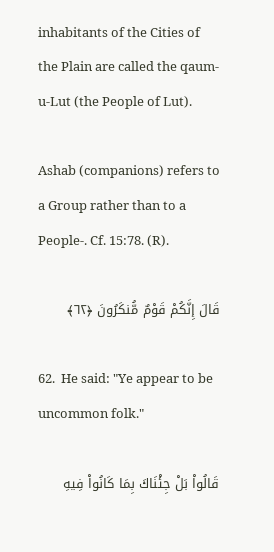inhabitants of the Cities of the Plain are called the qaum-u-Lut (the People of Lut).

Ashab (companions) refers to a Group rather than to a People-. Cf. 15:78. (R).

قَالَ إِنَّكُمْ قَوْمٌ مُّنكَرُونَ ﴿٦٢﴾

62.  He said: "Ye appear to be uncommon folk."

قَالُواْ بَلْ جِئْنَاكَ بِمَا كَانُواْ فِيهِ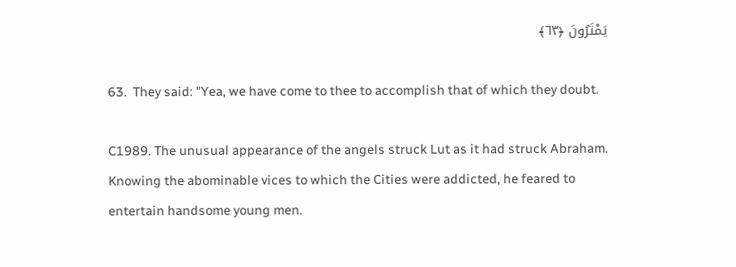يَمْتَرُونَ ﴿٦٣﴾

63.  They said: "Yea, we have come to thee to accomplish that of which they doubt.

C1989. The unusual appearance of the angels struck Lut as it had struck Abraham. Knowing the abominable vices to which the Cities were addicted, he feared to entertain handsome young men.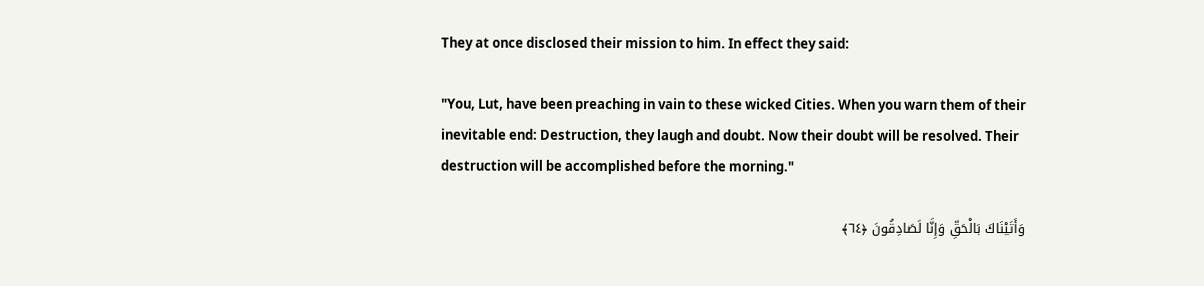They at once disclosed their mission to him. In effect they said:

"You, Lut, have been preaching in vain to these wicked Cities. When you warn them of their inevitable end: Destruction, they laugh and doubt. Now their doubt will be resolved. Their destruction will be accomplished before the morning."

وَأَتَيْنَاكَ بَالْحَقِّ وَإِنَّا لَصَادِقُونَ ﴿٦٤﴾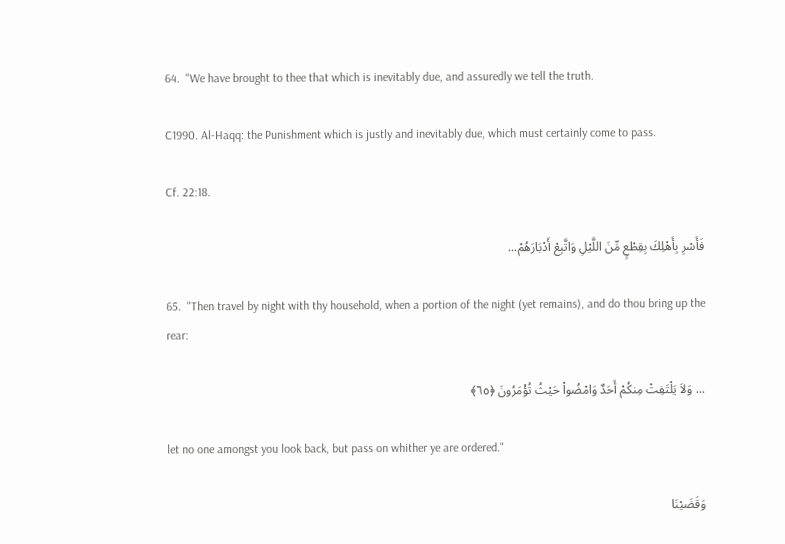64.  "We have brought to thee that which is inevitably due, and assuredly we tell the truth.

C1990. Al-Haqq: the Punishment which is justly and inevitably due, which must certainly come to pass.

Cf. 22:18.

فَأَسْرِ بِأَهْلِكَ بِقِطْعٍ مِّنَ اللَّيْلِ وَاتَّبِعْ أَدْبَارَهُمْ...

65.  "Then travel by night with thy household, when a portion of the night (yet remains), and do thou bring up the rear:

... وَلاَ يَلْتَفِتْ مِنكُمْ أَحَدٌ وَامْضُواْ حَيْثُ تُؤْمَرُونَ ﴿٦٥﴾

let no one amongst you look back, but pass on whither ye are ordered."

وَقَضَيْنَا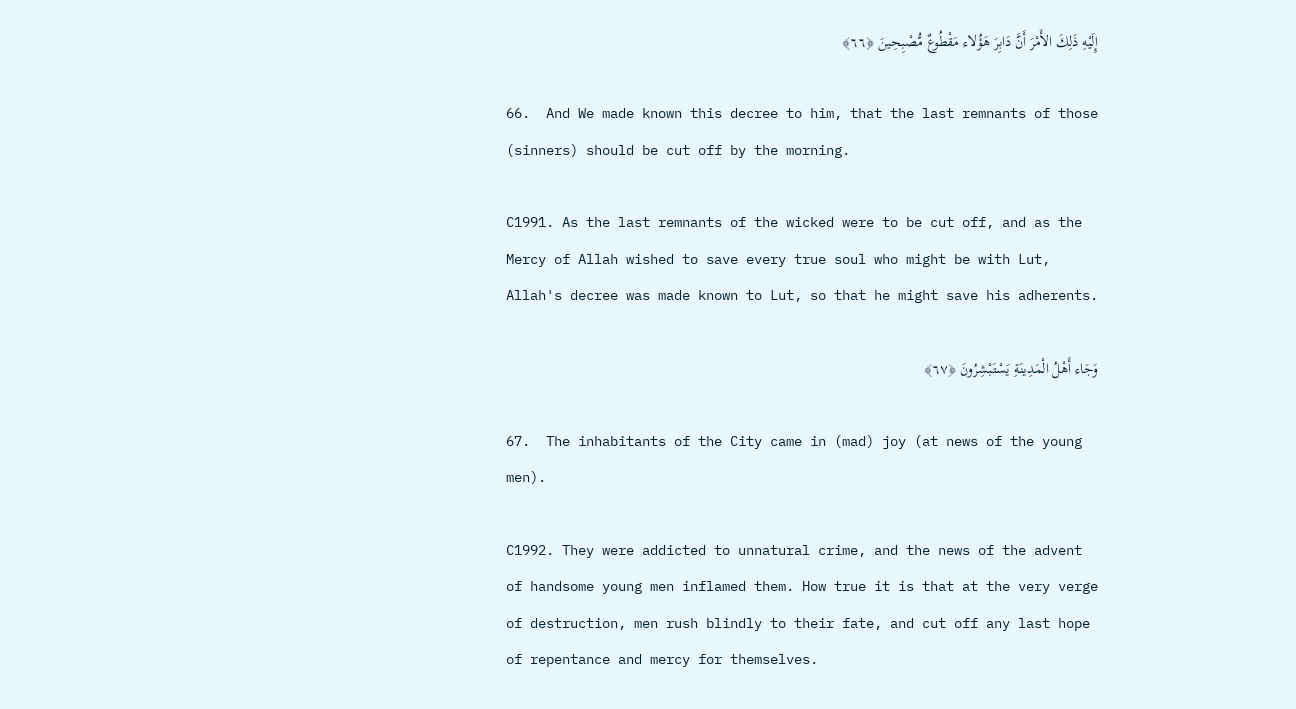إِلَيْهِ ذَلِكَ الأَمْرَ أَنَّ دَابِرَ هَؤُلاء مَقْطُوعٌ مُّصْبِحِينَ ﴿٦٦﴾

66.  And We made known this decree to him, that the last remnants of those (sinners) should be cut off by the morning.

C1991. As the last remnants of the wicked were to be cut off, and as the Mercy of Allah wished to save every true soul who might be with Lut, Allah's decree was made known to Lut, so that he might save his adherents.

وَجَاء أَهْلُ الْمَدِينَةِ يَسْتَبْشِرُونَ ﴿٦٧﴾

67.  The inhabitants of the City came in (mad) joy (at news of the young men).

C1992. They were addicted to unnatural crime, and the news of the advent of handsome young men inflamed them. How true it is that at the very verge of destruction, men rush blindly to their fate, and cut off any last hope of repentance and mercy for themselves.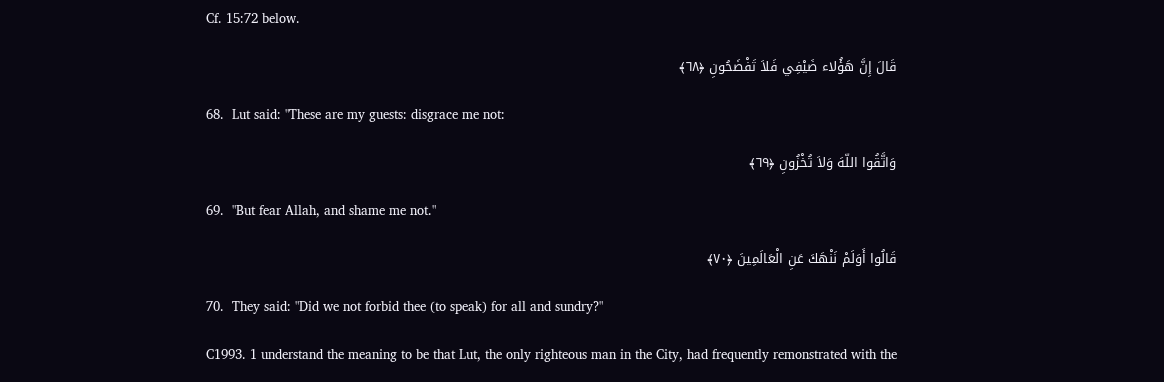Cf. 15:72 below.

قَالَ إِنَّ هَؤُلاء ضَيْفِي فَلاَ تَفْضَحُونِ ﴿٦٨﴾

68.  Lut said: "These are my guests: disgrace me not:

وَاتَّقُوا اللّهَ وَلاَ تُخْزُونِ ﴿٦٩﴾

69.  "But fear Allah, and shame me not."

قَالُوا أَوَلَمْ نَنْهَكَ عَنِ الْعَالَمِينَ ﴿٧٠﴾

70.  They said: "Did we not forbid thee (to speak) for all and sundry?"

C1993. 1 understand the meaning to be that Lut, the only righteous man in the City, had frequently remonstrated with the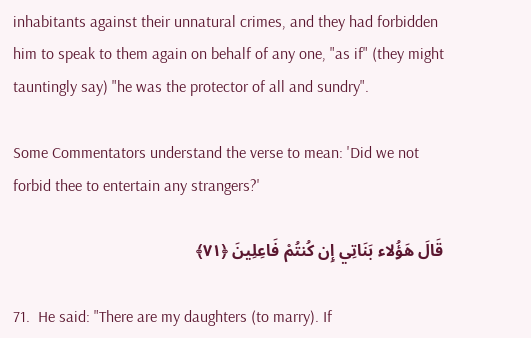inhabitants against their unnatural crimes, and they had forbidden him to speak to them again on behalf of any one, "as if" (they might tauntingly say) "he was the protector of all and sundry".

Some Commentators understand the verse to mean: 'Did we not forbid thee to entertain any strangers?'

قَالَ هَؤُلاء بَنَاتِي إِن كُنتُمْ فَاعِلِينَ ﴿٧١﴾

71.  He said: "There are my daughters (to marry). If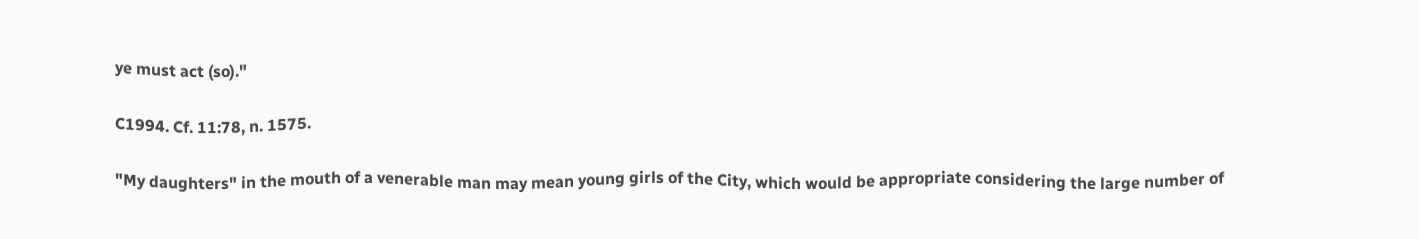ye must act (so)."

C1994. Cf. 11:78, n. 1575.

"My daughters" in the mouth of a venerable man may mean young girls of the City, which would be appropriate considering the large number of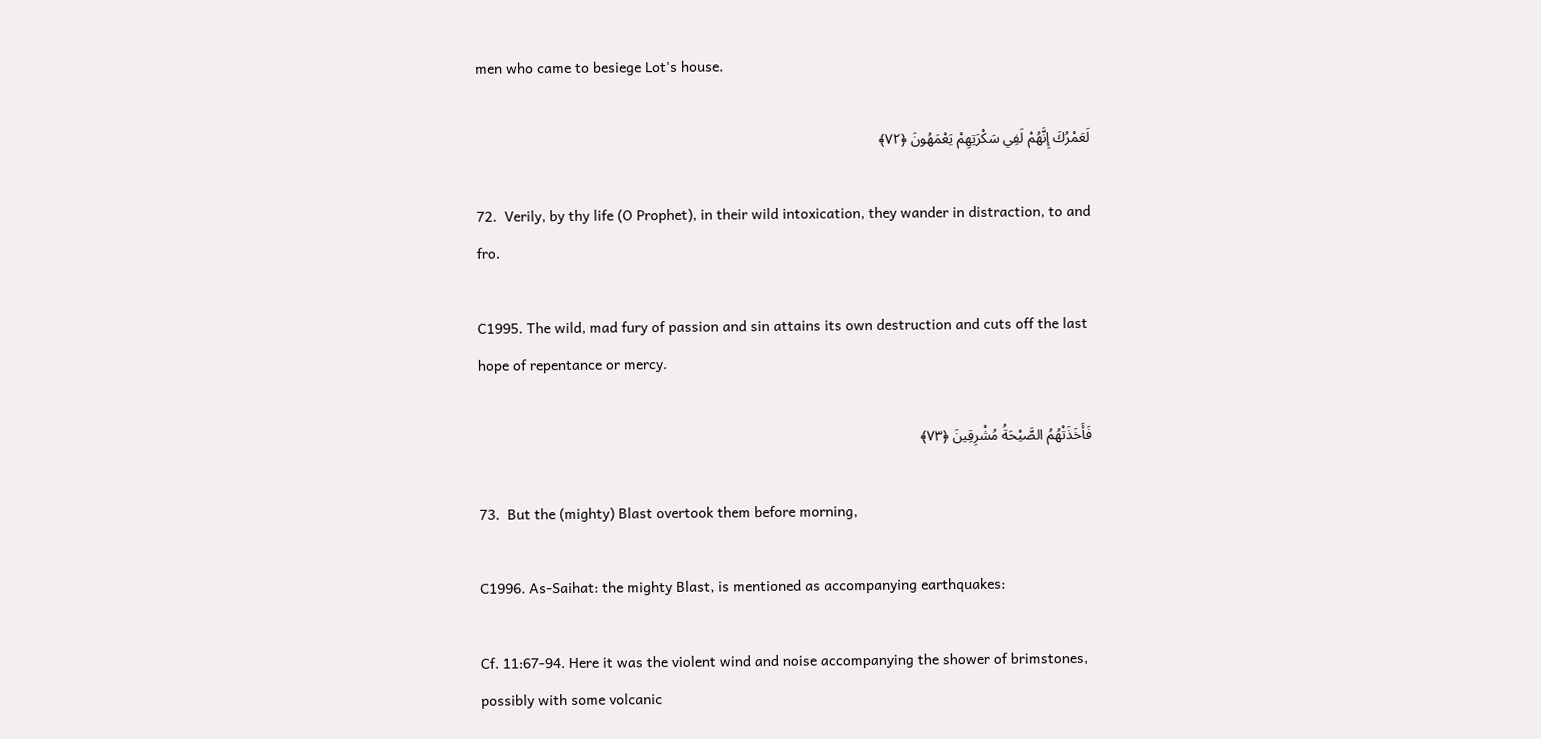men who came to besiege Lot's house.

لَعَمْرُكَ إِنَّهُمْ لَفِي سَكْرَتِهِمْ يَعْمَهُونَ ﴿٧٢﴾

72.  Verily, by thy life (O Prophet), in their wild intoxication, they wander in distraction, to and fro.

C1995. The wild, mad fury of passion and sin attains its own destruction and cuts off the last hope of repentance or mercy.

فَأَخَذَتْهُمُ الصَّيْحَةُ مُشْرِقِينَ ﴿٧٣﴾

73.  But the (mighty) Blast overtook them before morning,

C1996. As-Saihat: the mighty Blast, is mentioned as accompanying earthquakes:

Cf. 11:67-94. Here it was the violent wind and noise accompanying the shower of brimstones, possibly with some volcanic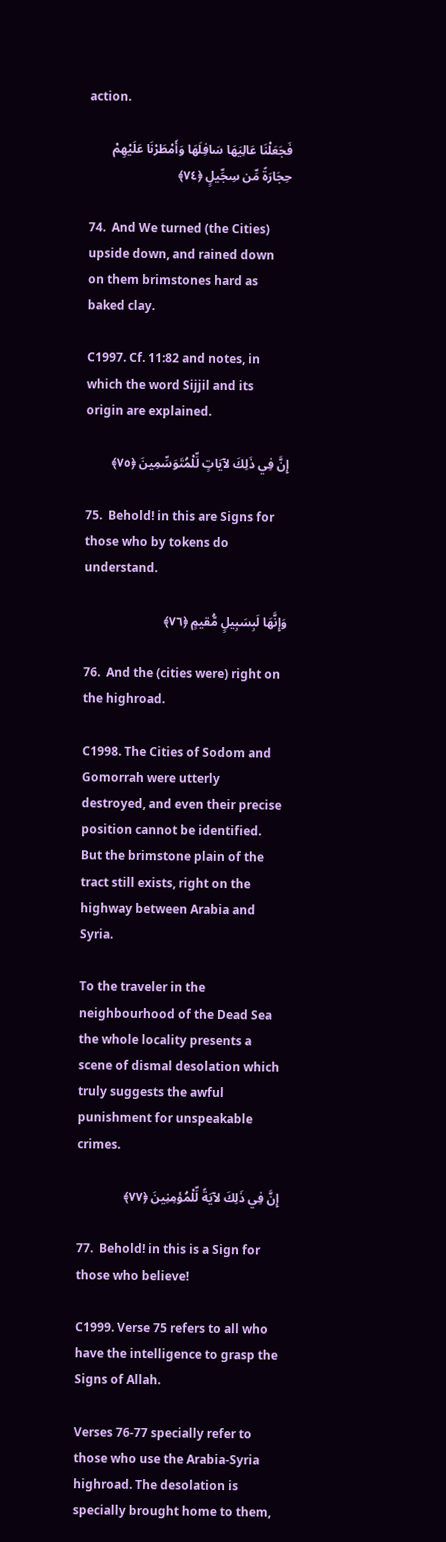action.

فَجَعَلْنَا عَالِيَهَا سَافِلَهَا وَأَمْطَرْنَا عَلَيْهِمْ حِجَارَةً مِّن سِجِّيلٍ ﴿٧٤﴾

74.  And We turned (the Cities) upside down, and rained down on them brimstones hard as baked clay.

C1997. Cf. 11:82 and notes, in which the word Sijjil and its origin are explained.

إِنَّ فِي ذَلِكَ لآيَاتٍ لِّلْمُتَوَسِّمِينَ ﴿٧٥﴾

75.  Behold! in this are Signs for those who by tokens do understand.

وَإِنَّهَا لَبِسَبِيلٍ مُّقيمٍ ﴿٧٦﴾

76.  And the (cities were) right on the highroad.

C1998. The Cities of Sodom and Gomorrah were utterly destroyed, and even their precise position cannot be identified. But the brimstone plain of the tract still exists, right on the highway between Arabia and Syria.

To the traveler in the neighbourhood of the Dead Sea the whole locality presents a scene of dismal desolation which truly suggests the awful punishment for unspeakable crimes.

إِنَّ فِي ذَلِكَ لآيَةً لِّلْمُؤمِنِينَ ﴿٧٧﴾

77.  Behold! in this is a Sign for those who believe!

C1999. Verse 75 refers to all who have the intelligence to grasp the Signs of Allah.

Verses 76-77 specially refer to those who use the Arabia-Syria highroad. The desolation is specially brought home to them,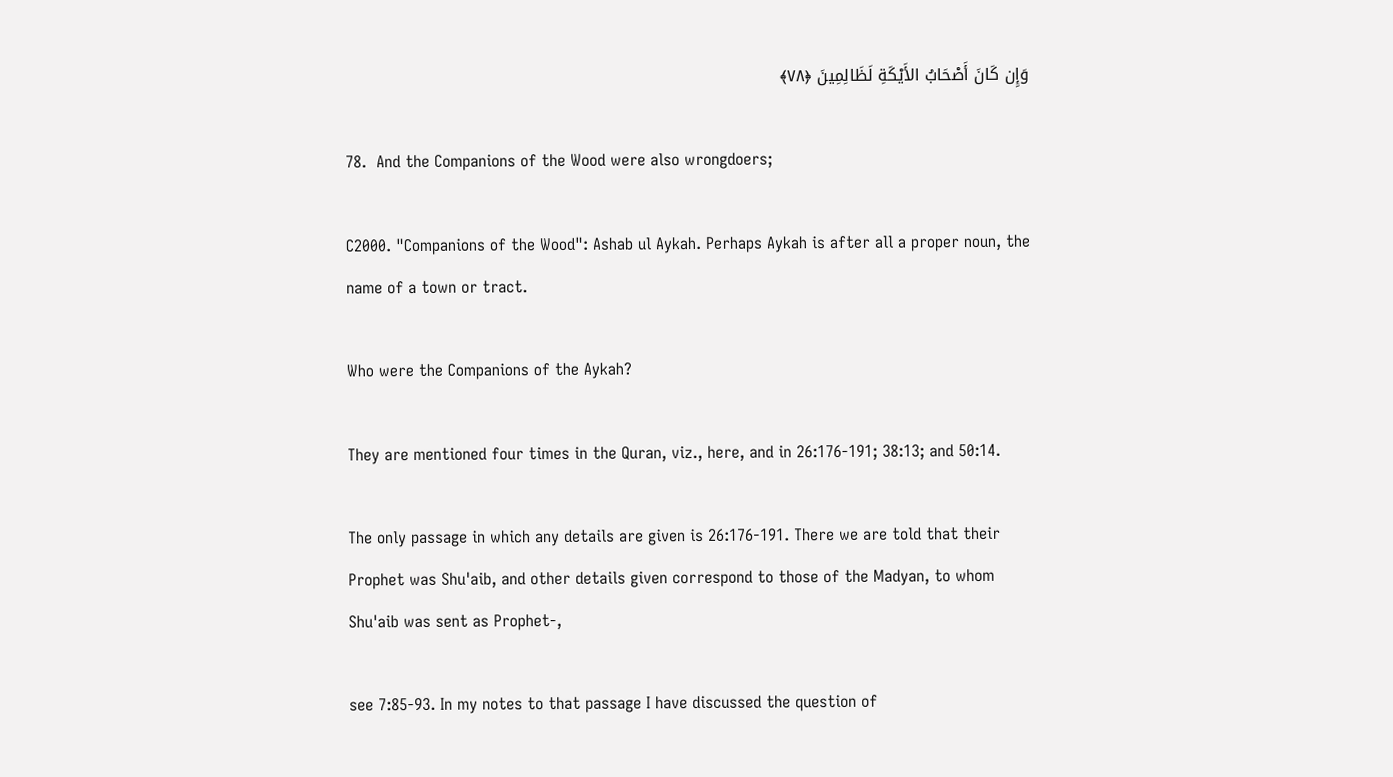وَإِن كَانَ أَصْحَابُ الأَيْكَةِ لَظَالِمِينَ ﴿٧٨﴾

78.  And the Companions of the Wood were also wrongdoers;

C2000. "Companions of the Wood": Ashab ul Aykah. Perhaps Aykah is after all a proper noun, the name of a town or tract.

Who were the Companions of the Aykah?

They are mentioned four times in the Quran, viz., here, and in 26:176-191; 38:13; and 50:14.

The only passage in which any details are given is 26:176-191. There we are told that their Prophet was Shu'aib, and other details given correspond to those of the Madyan, to whom Shu'aib was sent as Prophet-,

see 7:85-93. In my notes to that passage I have discussed the question of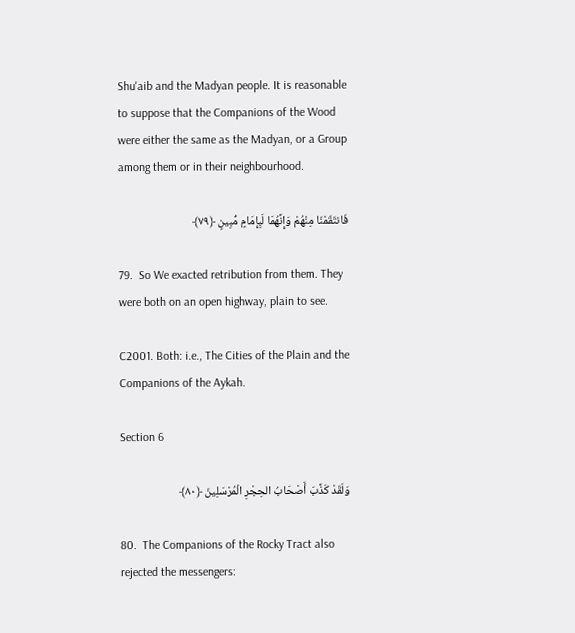Shu'aib and the Madyan people. It is reasonable to suppose that the Companions of the Wood were either the same as the Madyan, or a Group among them or in their neighbourhood.

فَانتَقَمْنَا مِنْهُمْ وَإِنَّهُمَا لَبِإِمَامٍ مُّبِينٍ ﴿٧٩﴾

79.  So We exacted retribution from them. They were both on an open highway, plain to see.

C2001. Both: i.e., The Cities of the Plain and the Companions of the Aykah.

Section 6

وَلَقَدْ كَذَّبَ أَصْحَابُ الحِجْرِ الْمُرْسَلِينَ ﴿٨٠﴾

80.  The Companions of the Rocky Tract also rejected the messengers: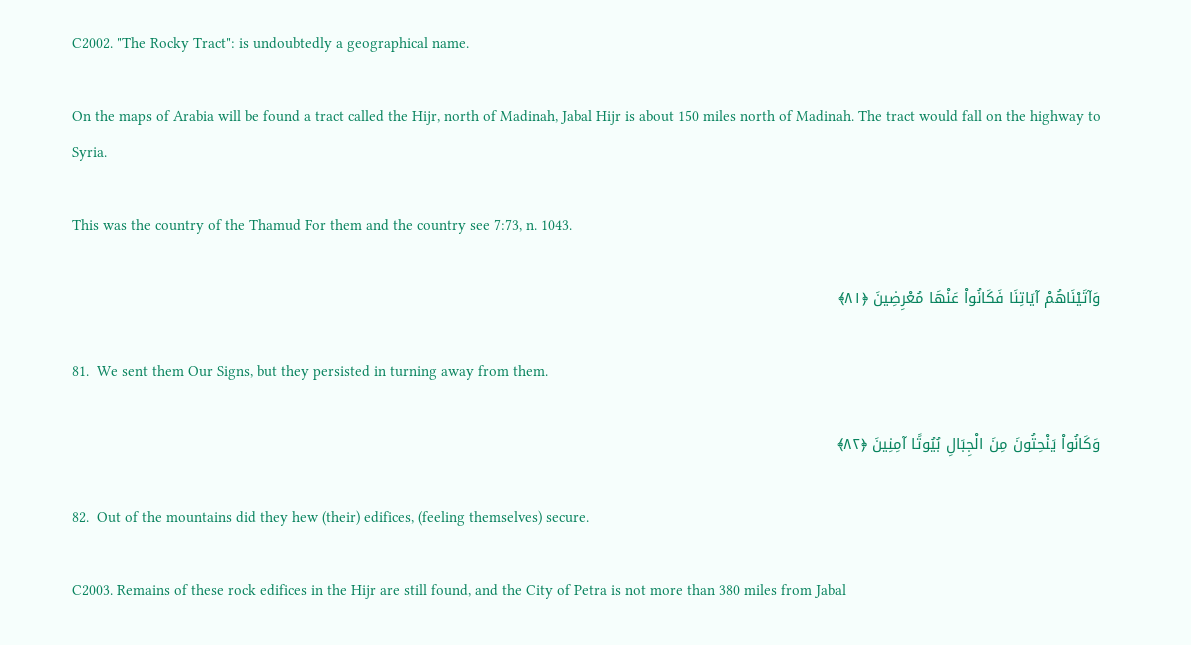C2002. "The Rocky Tract": is undoubtedly a geographical name.

On the maps of Arabia will be found a tract called the Hijr, north of Madinah, Jabal Hijr is about 150 miles north of Madinah. The tract would fall on the highway to Syria.

This was the country of the Thamud For them and the country see 7:73, n. 1043.

وَآتَيْنَاهُمْ آيَاتِنَا فَكَانُواْ عَنْهَا مُعْرِضِينَ ﴿٨١﴾

81.  We sent them Our Signs, but they persisted in turning away from them.

وَكَانُواْ يَنْحِتُونَ مِنَ الْجِبَالِ بُيُوتًا آمِنِينَ ﴿٨٢﴾

82.  Out of the mountains did they hew (their) edifices, (feeling themselves) secure.

C2003. Remains of these rock edifices in the Hijr are still found, and the City of Petra is not more than 380 miles from Jabal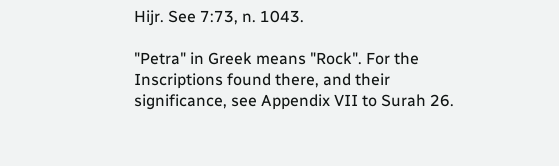Hijr. See 7:73, n. 1043.

"Petra" in Greek means "Rock". For the Inscriptions found there, and their significance, see Appendix VII to Surah 26.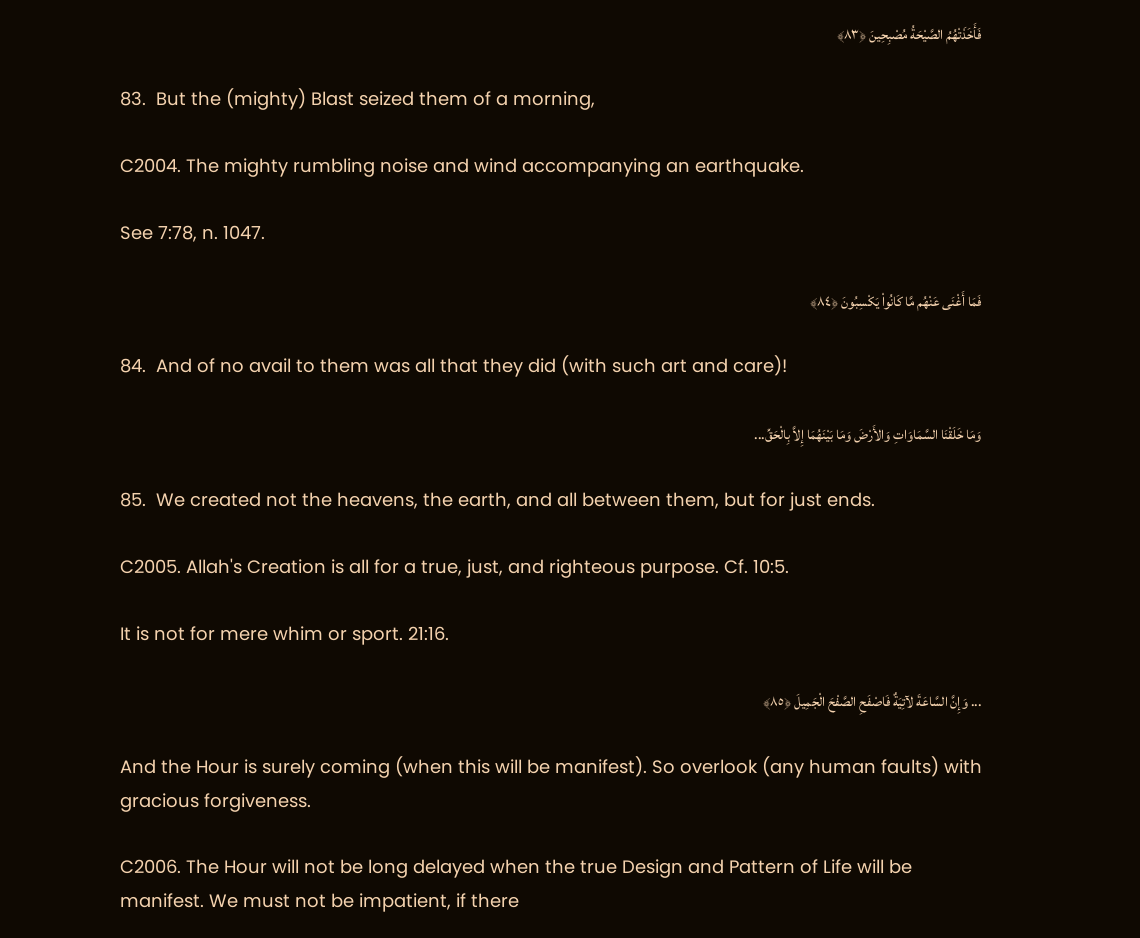فَأَخَذَتْهُمُ الصَّيْحَةُ مُصْبِحِينَ ﴿٨٣﴾

83.  But the (mighty) Blast seized them of a morning,

C2004. The mighty rumbling noise and wind accompanying an earthquake.

See 7:78, n. 1047.

فَمَا أَغْنَى عَنْهُم مَّا كَانُواْ يَكْسِبُونَ ﴿٨٤﴾

84.  And of no avail to them was all that they did (with such art and care)!

وَمَا خَلَقْنَا السَّمَاوَاتِ وَالأَرْضَ وَمَا بَيْنَهُمَا إِلاَّ بِالْحَقِّ...

85.  We created not the heavens, the earth, and all between them, but for just ends.

C2005. Allah's Creation is all for a true, just, and righteous purpose. Cf. 10:5.

It is not for mere whim or sport. 21:16.

... وَإِنَّ السَّاعَةَ لآتِيَةٌ فَاصْفَحِ الصَّفْحَ الْجَمِيلَ ﴿٨٥﴾

And the Hour is surely coming (when this will be manifest). So overlook (any human faults) with gracious forgiveness.

C2006. The Hour will not be long delayed when the true Design and Pattern of Life will be manifest. We must not be impatient, if there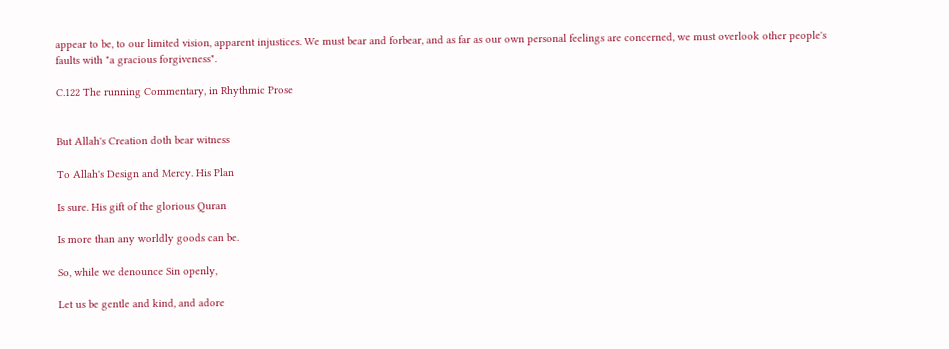appear to be, to our limited vision, apparent injustices. We must bear and forbear, and as far as our own personal feelings are concerned, we must overlook other people's faults with "a gracious forgiveness".

C.122 The running Commentary, in Rhythmic Prose


But Allah's Creation doth bear witness

To Allah's Design and Mercy. His Plan

Is sure. His gift of the glorious Quran

Is more than any worldly goods can be.

So, while we denounce Sin openly,

Let us be gentle and kind, and adore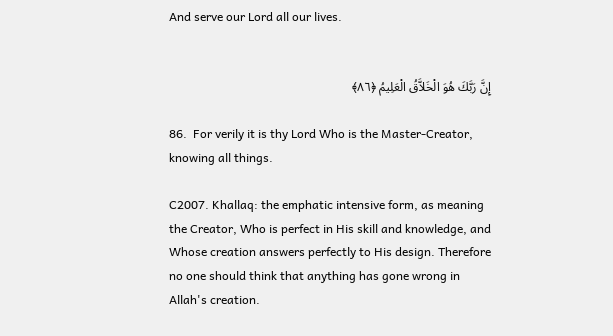And serve our Lord all our lives.


إِنَّ رَبَّكَ هُوَ الْخَلاَّقُ الْعَلِيمُ ﴿٨٦﴾

86.  For verily it is thy Lord Who is the Master-Creator, knowing all things.

C2007. Khallaq: the emphatic intensive form, as meaning the Creator, Who is perfect in His skill and knowledge, and Whose creation answers perfectly to His design. Therefore no one should think that anything has gone wrong in Allah's creation.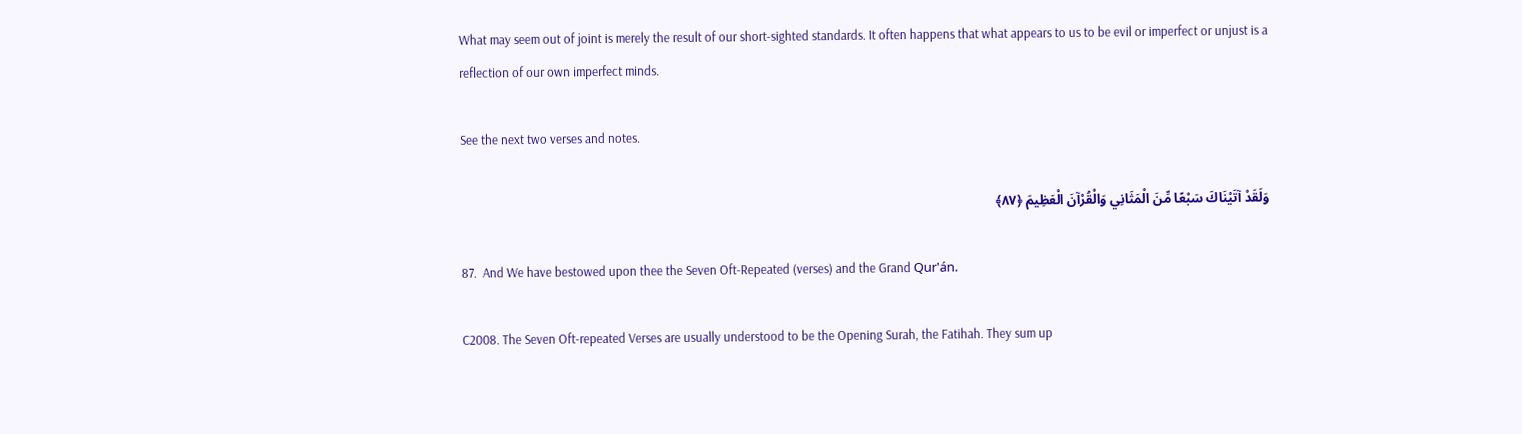What may seem out of joint is merely the result of our short-sighted standards. It often happens that what appears to us to be evil or imperfect or unjust is a reflection of our own imperfect minds.

See the next two verses and notes.

وَلَقَدْ آتَيْنَاكَ سَبْعًا مِّنَ الْمَثَانِي وَالْقُرْآنَ الْعَظِيمَ ﴿٨٧﴾

87.  And We have bestowed upon thee the Seven Oft-Repeated (verses) and the Grand Qur'án.

C2008. The Seven Oft-repeated Verses are usually understood to be the Opening Surah, the Fatihah. They sum up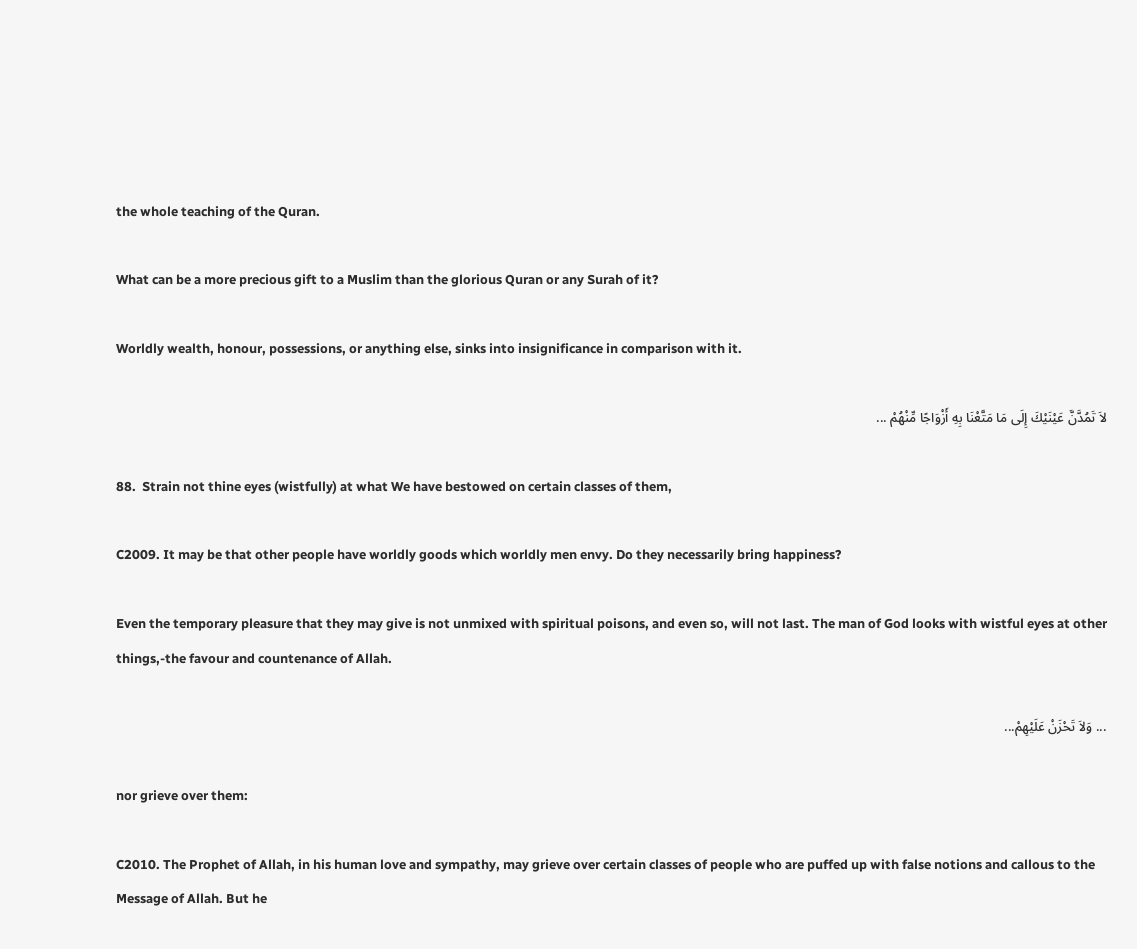the whole teaching of the Quran.

What can be a more precious gift to a Muslim than the glorious Quran or any Surah of it?

Worldly wealth, honour, possessions, or anything else, sinks into insignificance in comparison with it.

لاَ تَمُدَّنَّ عَيْنَيْكَ إِلَى مَا مَتَّعْنَا بِهِ أَزْوَاجًا مِّنْهُمْ ...

88.  Strain not thine eyes (wistfully) at what We have bestowed on certain classes of them,

C2009. It may be that other people have worldly goods which worldly men envy. Do they necessarily bring happiness?

Even the temporary pleasure that they may give is not unmixed with spiritual poisons, and even so, will not last. The man of God looks with wistful eyes at other things,-the favour and countenance of Allah.

... وَلاَ تَحْزَنْ عَلَيْهِمْ...

nor grieve over them:

C2010. The Prophet of Allah, in his human love and sympathy, may grieve over certain classes of people who are puffed up with false notions and callous to the Message of Allah. But he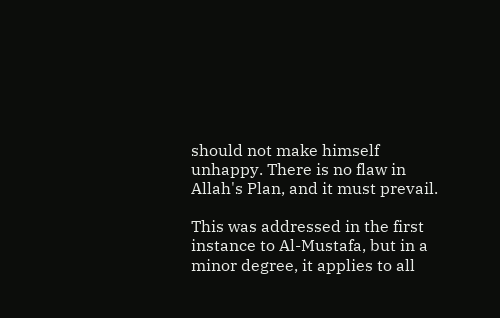should not make himself unhappy. There is no flaw in Allah's Plan, and it must prevail.

This was addressed in the first instance to Al-Mustafa, but in a minor degree, it applies to all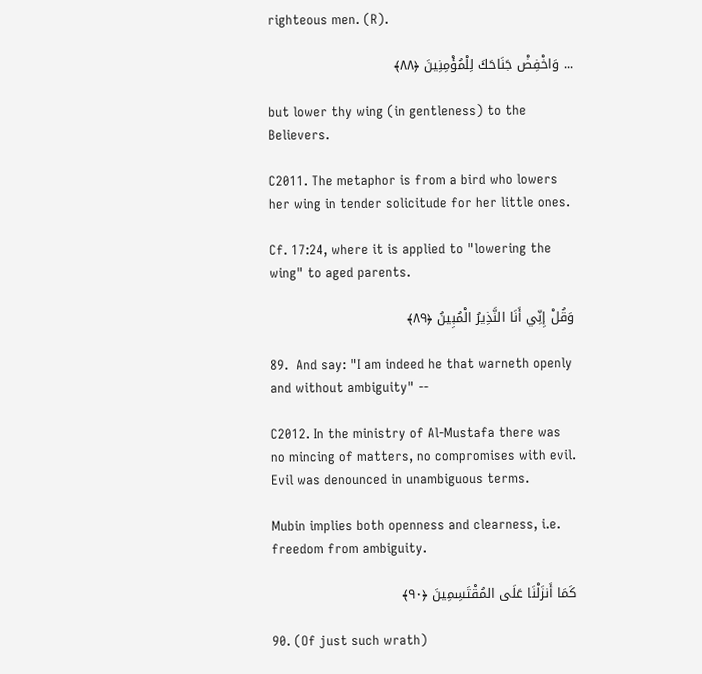righteous men. (R).

... وَاخْفِضْ جَنَاحَكَ لِلْمُؤْمِنِينَ ﴿٨٨﴾

but lower thy wing (in gentleness) to the Believers.

C2011. The metaphor is from a bird who lowers her wing in tender solicitude for her little ones.

Cf. 17:24, where it is applied to "lowering the wing" to aged parents.

وَقُلْ إِنِّي أَنَا النَّذِيرُ الْمُبِينُ ﴿٨٩﴾

89.  And say: "I am indeed he that warneth openly and without ambiguity" --

C2012. In the ministry of Al-Mustafa there was no mincing of matters, no compromises with evil. Evil was denounced in unambiguous terms.

Mubin implies both openness and clearness, i.e. freedom from ambiguity.

كَمَا أَنزَلْنَا عَلَى المُقْتَسِمِينَ ﴿٩٠﴾

90. (Of just such wrath)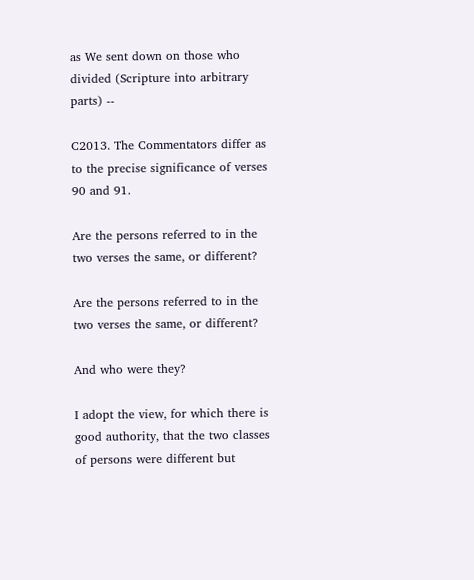as We sent down on those who divided (Scripture into arbitrary parts) --

C2013. The Commentators differ as to the precise significance of verses 90 and 91.

Are the persons referred to in the two verses the same, or different?

Are the persons referred to in the two verses the same, or different?

And who were they?

I adopt the view, for which there is good authority, that the two classes of persons were different but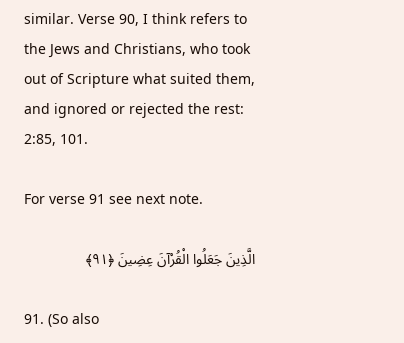similar. Verse 90, I think refers to the Jews and Christians, who took out of Scripture what suited them, and ignored or rejected the rest: 2:85, 101.

For verse 91 see next note.

الَّذِينَ جَعَلُوا الْقُرْآنَ عِضِينَ ﴿٩١﴾

91. (So also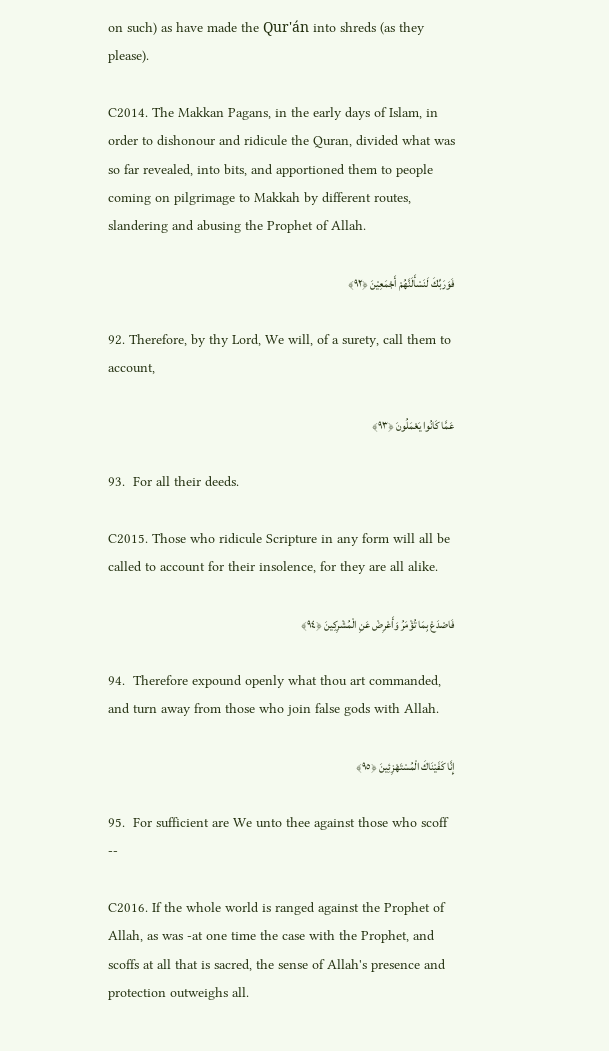on such) as have made the Qur'án into shreds (as they please).

C2014. The Makkan Pagans, in the early days of Islam, in order to dishonour and ridicule the Quran, divided what was so far revealed, into bits, and apportioned them to people coming on pilgrimage to Makkah by different routes, slandering and abusing the Prophet of Allah.

فَوَرَبِّكَ لَنَسْأَلَنَّهُمْ أَجْمَعِيْنَ ﴿٩٢﴾

92. Therefore, by thy Lord, We will, of a surety, call them to account,

عَمَّا كَانُوا يَعْمَلُونَ ﴿٩٣﴾

93.  For all their deeds.

C2015. Those who ridicule Scripture in any form will all be called to account for their insolence, for they are all alike.

فَاصْدَعْ بِمَا تُؤْمَرُ وَأَعْرِضْ عَنِ الْمُشْرِكِينَ ﴿٩٤﴾

94.  Therefore expound openly what thou art commanded, and turn away from those who join false gods with Allah.

إِنَّا كَفَيْنَاكَ الْمُسْتَهْزِئِينَ ﴿٩٥﴾

95.  For sufficient are We unto thee against those who scoff --

C2016. If the whole world is ranged against the Prophet of Allah, as was -at one time the case with the Prophet, and scoffs at all that is sacred, the sense of Allah's presence and protection outweighs all.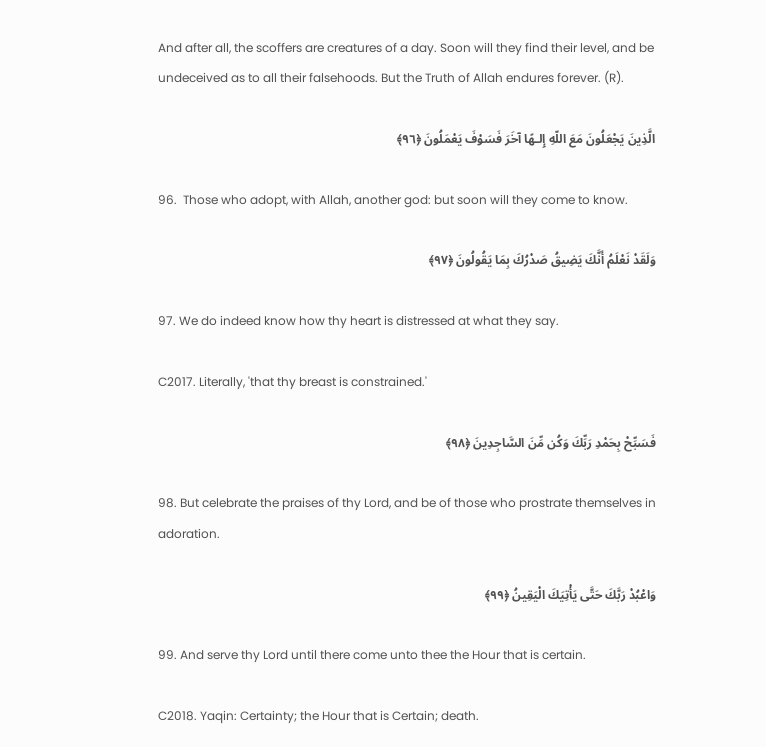And after all, the scoffers are creatures of a day. Soon will they find their level, and be undeceived as to all their falsehoods. But the Truth of Allah endures forever. (R).

الَّذِينَ يَجْعَلُونَ مَعَ اللّهِ إِلـهًا آخَرَ فَسَوْفَ يَعْمَلُونَ ﴿٩٦﴾

96.  Those who adopt, with Allah, another god: but soon will they come to know.

وَلَقَدْ نَعْلَمُ أَنَّكَ يَضِيقُ صَدْرُكَ بِمَا يَقُولُونَ ﴿٩٧﴾

97. We do indeed know how thy heart is distressed at what they say.

C2017. Literally, 'that thy breast is constrained.'

فَسَبِّحْ بِحَمْدِ رَبِّكَ وَكُن مِّنَ السَّاجِدِينَ ﴿٩٨﴾

98. But celebrate the praises of thy Lord, and be of those who prostrate themselves in adoration.

وَاعْبُدْ رَبَّكَ حَتَّى يَأْتِيَكَ الْيَقِينُ ﴿٩٩﴾

99. And serve thy Lord until there come unto thee the Hour that is certain.

C2018. Yaqin: Certainty; the Hour that is Certain; death.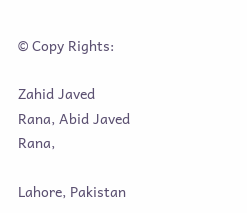© Copy Rights:

Zahid Javed Rana, Abid Javed Rana,

Lahore, Pakistan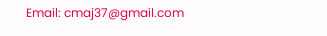Email: cmaj37@gmail.com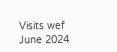Visits wef June 2024